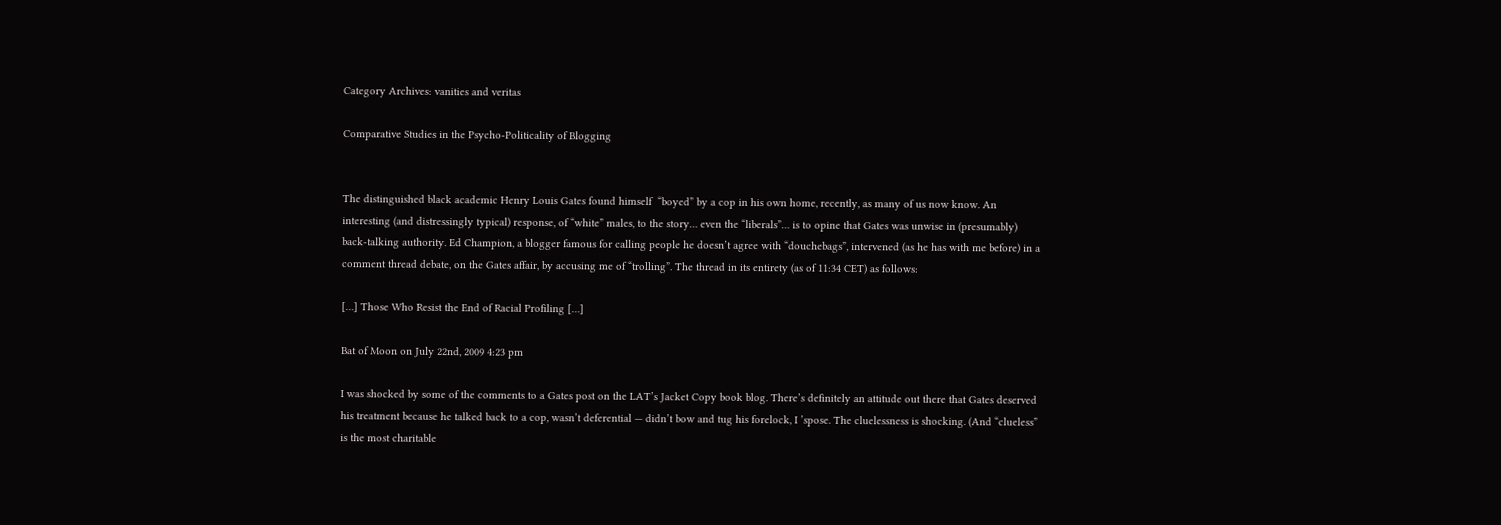Category Archives: vanities and veritas

Comparative Studies in the Psycho-Politicality of Blogging


The distinguished black academic Henry Louis Gates found himself  “boyed” by a cop in his own home, recently, as many of us now know. An interesting (and distressingly typical) response, of “white” males, to the story… even the “liberals”… is to opine that Gates was unwise in (presumably) back-talking authority. Ed Champion, a blogger famous for calling people he doesn’t agree with “douchebags”, intervened (as he has with me before) in a comment thread debate, on the Gates affair, by accusing me of “trolling”. The thread in its entirety (as of 11:34 CET) as follows:

[…] Those Who Resist the End of Racial Profiling […]

Bat of Moon on July 22nd, 2009 4:23 pm

I was shocked by some of the comments to a Gates post on the LAT’s Jacket Copy book blog. There’s definitely an attitude out there that Gates deserved his treatment because he talked back to a cop, wasn’t deferential — didn’t bow and tug his forelock, I ’spose. The cluelessness is shocking. (And “clueless” is the most charitable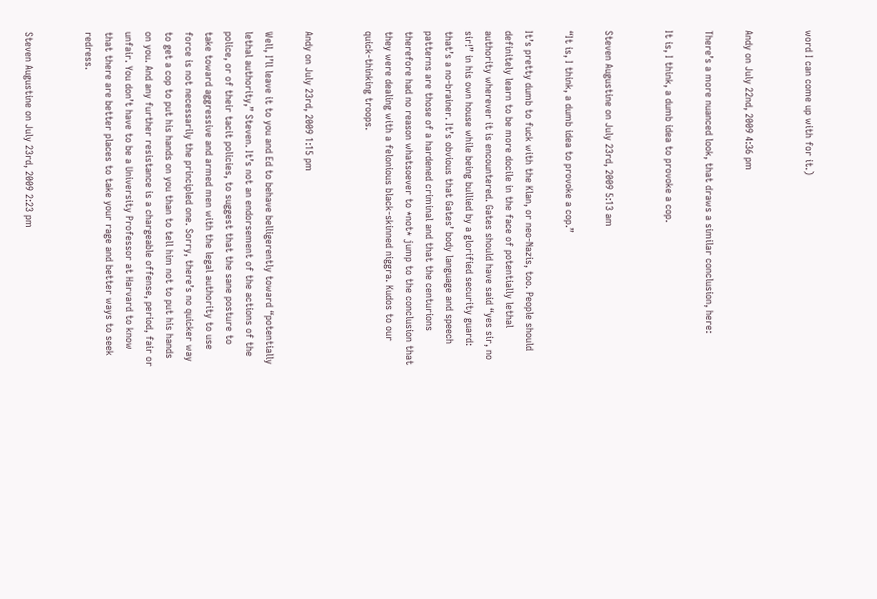word I can come up with for it.)


Andy on July 22nd, 2009 4:36 pm

There’s a more nuanced look, that draws a similar conclusion, here:

It is, I think, a dumb idea to provoke a cop.


Steven Augustine on July 23rd, 2009 5:13 am

“It is, I think, a dumb idea to provoke a cop.”

It’s pretty dumb to fuck with the Klan, or neo-Nazis, too. People should definitely learn to be more docile in the face of potentially lethal authority wherever it is encountered. Gates should have said “yes sir, no sir!” in his own house while being bullied by a glorified security guard: that’s a no-brainer. It’s obvious that Gates’ body language and speech patterns are those of a hardened criminal and that the centurions therefore had no reason whatsoever to *not* jump to the conclusion that they were dealing with a felonious black-skinned niggra. Kudos to our quick-thinking troops.


Andy on July 23rd, 2009 1:15 pm

Well, I’ll leave it to you and Ed to behave belligerently toward “potentially lethal authority,” Steven. It’s not an endorsement of the actions of the police, or of their tacit policies, to suggest that the sane posture to take toward aggressive and armed men with the legal authority to use force is not necessarily the principled one. Sorry, there’s no quicker way to get a cop to put his hands on you than to tell him not to put his hands on you. And any further resistance is a chargeable offense, period, fair or unfair. You don’t have to be a University Professor at Harvard to know that there are better places to take your rage and better ways to seek redress.


Steven Augustine on July 23rd, 2009 2:23 pm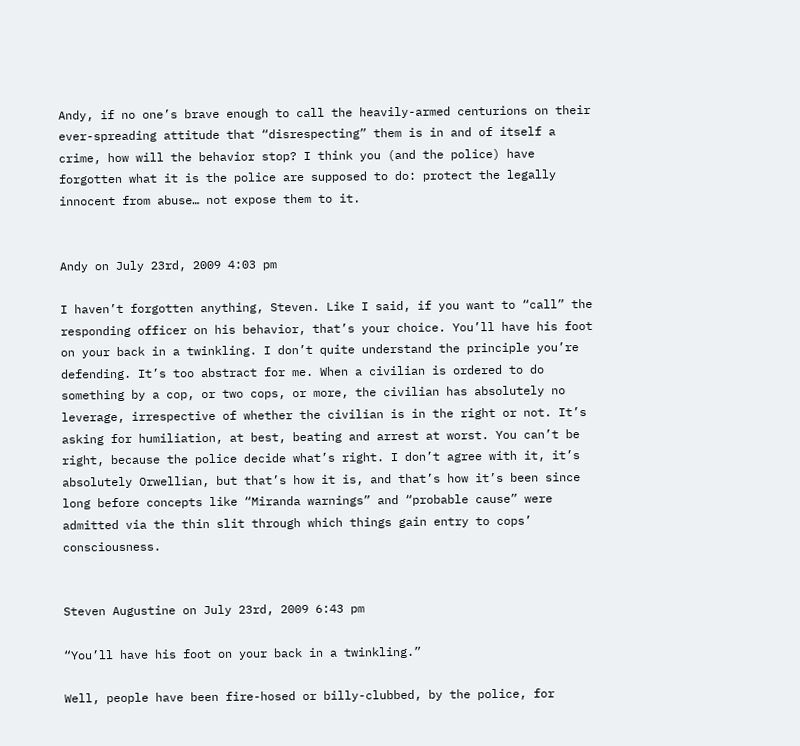Andy, if no one’s brave enough to call the heavily-armed centurions on their ever-spreading attitude that “disrespecting” them is in and of itself a crime, how will the behavior stop? I think you (and the police) have forgotten what it is the police are supposed to do: protect the legally innocent from abuse… not expose them to it.


Andy on July 23rd, 2009 4:03 pm

I haven’t forgotten anything, Steven. Like I said, if you want to “call” the responding officer on his behavior, that’s your choice. You’ll have his foot on your back in a twinkling. I don’t quite understand the principle you’re defending. It’s too abstract for me. When a civilian is ordered to do something by a cop, or two cops, or more, the civilian has absolutely no leverage, irrespective of whether the civilian is in the right or not. It’s asking for humiliation, at best, beating and arrest at worst. You can’t be right, because the police decide what’s right. I don’t agree with it, it’s absolutely Orwellian, but that’s how it is, and that’s how it’s been since long before concepts like “Miranda warnings” and “probable cause” were admitted via the thin slit through which things gain entry to cops’ consciousness.


Steven Augustine on July 23rd, 2009 6:43 pm

“You’ll have his foot on your back in a twinkling.”

Well, people have been fire-hosed or billy-clubbed, by the police, for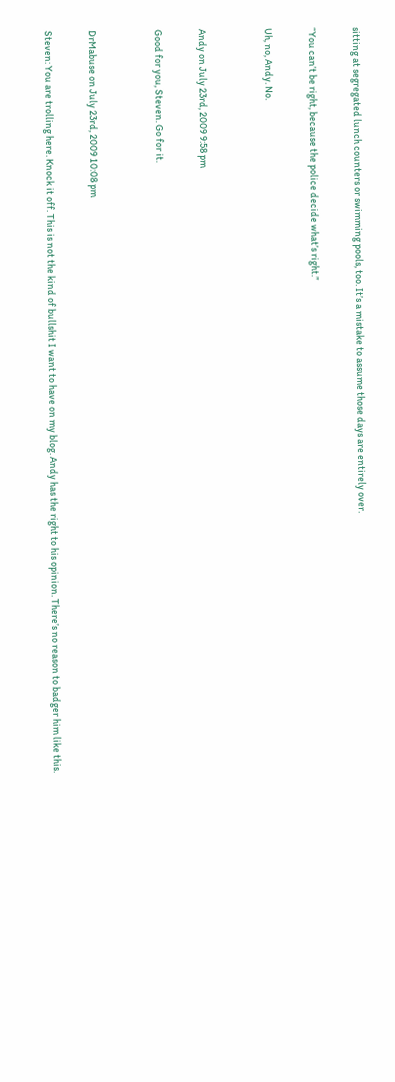sitting at segregated lunch counters or swimming pools, too. It’s a mistake to assume those days are entirely over.

“You can’t be right, because the police decide what’s right.”

Uh, no, Andy. No.


Andy on July 23rd, 2009 9:58 pm

Good for you, Steven. Go for it.


DrMabuse on July 23rd, 2009 10:08 pm

Steven: You are trolling here. Knock it off. This is not the kind of bullshit I want to have on my blog. Andy has the right to his opinion. There’s no reason to badger him like this.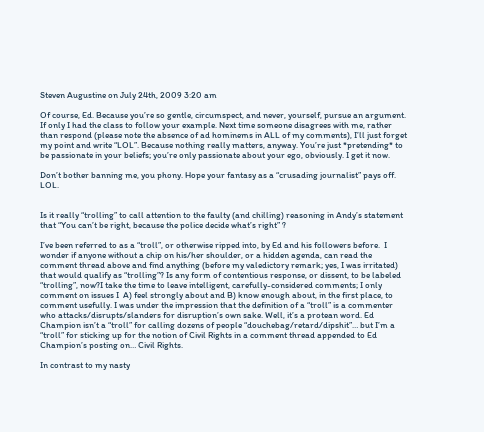Steven Augustine on July 24th, 2009 3:20 am

Of course, Ed. Because you’re so gentle, circumspect, and never, yourself, pursue an argument. If only I had the class to follow your example. Next time someone disagrees with me, rather than respond (please note the absence of ad hominems in ALL of my comments), I’ll just forget my point and write “LOL”. Because nothing really matters, anyway. You’re just *pretending* to be passionate in your beliefs; you’re only passionate about your ego, obviously. I get it now.

Don’t bother banning me, you phony. Hope your fantasy as a “crusading journalist” pays off. LOL.


Is it really “trolling” to call attention to the faulty (and chilling) reasoning in Andy’s statement that “You can’t be right, because the police decide what’s right” ?

I’ve been referred to as a “troll”, or otherwise ripped into, by Ed and his followers before.  I wonder if anyone without a chip on his/her shoulder, or a hidden agenda, can read the comment thread above and find anything (before my valedictory remark; yes, I was irritated) that would qualify as “trolling”? Is any form of contentious response, or dissent, to be labeled “trolling”, now?I take the time to leave intelligent, carefully-considered comments; I only comment on issues I  A) feel strongly about and B) know enough about, in the first place, to comment usefully. I was under the impression that the definition of a “troll” is a commenter who attacks/disrupts/slanders for disruption’s own sake. Well, it’s a protean word. Ed Champion isn’t a “troll” for calling dozens of people “douchebag/retard/dipshit”… but I’m a “troll” for sticking up for the notion of Civil Rights in a comment thread appended to Ed Champion’s posting on… Civil Rights.

In contrast to my nasty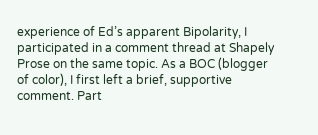experience of Ed’s apparent Bipolarity, I participated in a comment thread at Shapely Prose on the same topic. As a BOC (blogger of color), I first left a brief, supportive comment. Part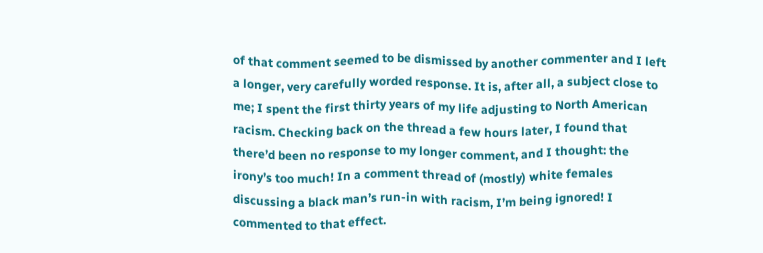of that comment seemed to be dismissed by another commenter and I left a longer, very carefully worded response. It is, after all, a subject close to me; I spent the first thirty years of my life adjusting to North American racism. Checking back on the thread a few hours later, I found that there’d been no response to my longer comment, and I thought: the irony’s too much! In a comment thread of (mostly) white females discussing a black man’s run-in with racism, I’m being ignored! I commented to that effect.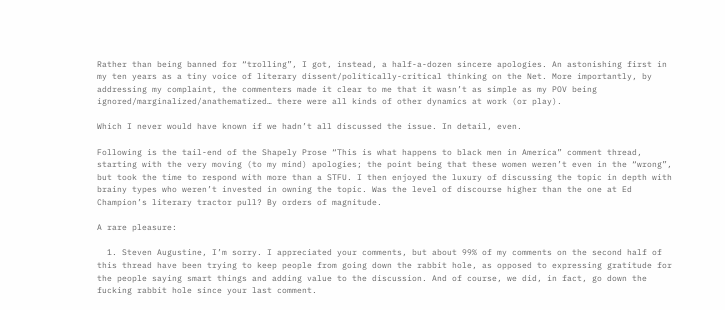Rather than being banned for “trolling”, I got, instead, a half-a-dozen sincere apologies. An astonishing first in my ten years as a tiny voice of literary dissent/politically-critical thinking on the Net. More importantly, by addressing my complaint, the commenters made it clear to me that it wasn’t as simple as my POV being ignored/marginalized/anathematized… there were all kinds of other dynamics at work (or play).

Which I never would have known if we hadn’t all discussed the issue. In detail, even.

Following is the tail-end of the Shapely Prose “This is what happens to black men in America” comment thread, starting with the very moving (to my mind) apologies; the point being that these women weren’t even in the “wrong”,  but took the time to respond with more than a STFU. I then enjoyed the luxury of discussing the topic in depth with brainy types who weren’t invested in owning the topic. Was the level of discourse higher than the one at Ed Champion’s literary tractor pull? By orders of magnitude.

A rare pleasure:

  1. Steven Augustine, I’m sorry. I appreciated your comments, but about 99% of my comments on the second half of this thread have been trying to keep people from going down the rabbit hole, as opposed to expressing gratitude for the people saying smart things and adding value to the discussion. And of course, we did, in fact, go down the fucking rabbit hole since your last comment.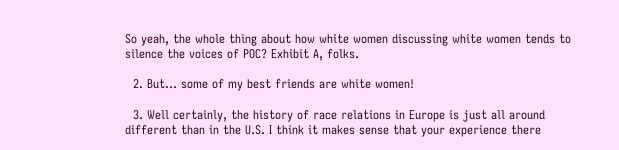So yeah, the whole thing about how white women discussing white women tends to silence the voices of POC? Exhibit A, folks.

  2. But… some of my best friends are white women!

  3. Well certainly, the history of race relations in Europe is just all around different than in the U.S. I think it makes sense that your experience there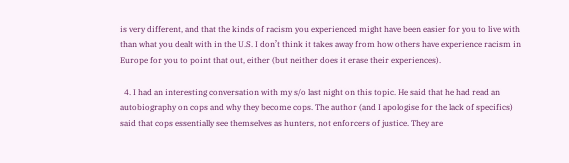is very different, and that the kinds of racism you experienced might have been easier for you to live with than what you dealt with in the U.S. I don’t think it takes away from how others have experience racism in Europe for you to point that out, either (but neither does it erase their experiences).

  4. I had an interesting conversation with my s/o last night on this topic. He said that he had read an autobiography on cops and why they become cops. The author (and I apologise for the lack of specifics) said that cops essentially see themselves as hunters, not enforcers of justice. They are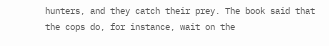hunters, and they catch their prey. The book said that the cops do, for instance, wait on the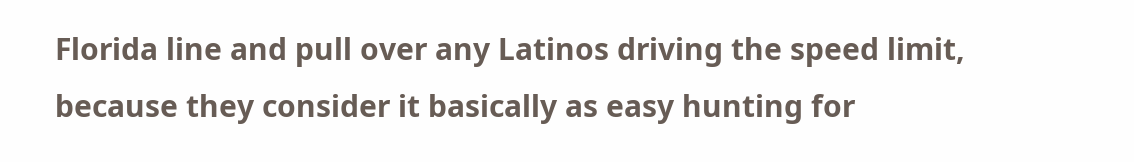Florida line and pull over any Latinos driving the speed limit, because they consider it basically as easy hunting for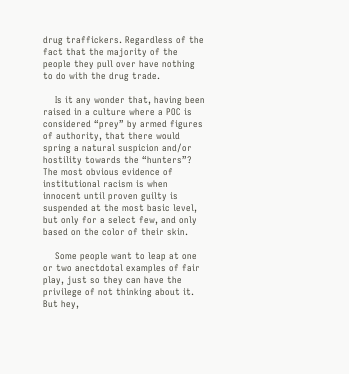drug traffickers. Regardless of the fact that the majority of the people they pull over have nothing to do with the drug trade.

    Is it any wonder that, having been raised in a culture where a POC is considered “prey” by armed figures of authority, that there would spring a natural suspicion and/or hostility towards the “hunters”? The most obvious evidence of institutional racism is when innocent until proven guilty is suspended at the most basic level, but only for a select few, and only based on the color of their skin.

    Some people want to leap at one or two anectdotal examples of fair play, just so they can have the privilege of not thinking about it. But hey,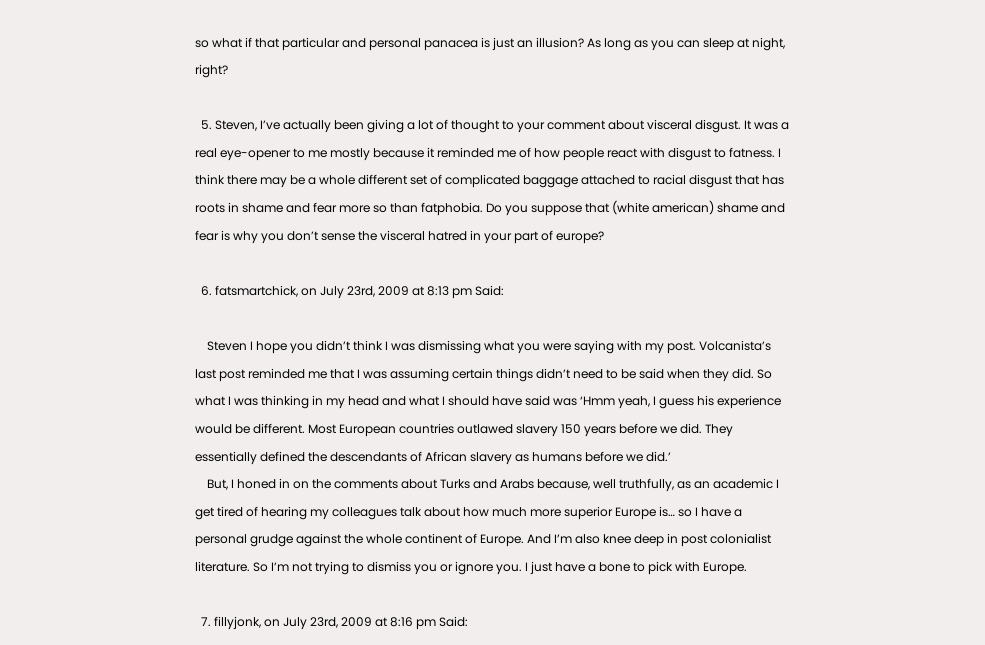so what if that particular and personal panacea is just an illusion? As long as you can sleep at night, right?

  5. Steven, I’ve actually been giving a lot of thought to your comment about visceral disgust. It was a real eye-opener to me mostly because it reminded me of how people react with disgust to fatness. I think there may be a whole different set of complicated baggage attached to racial disgust that has roots in shame and fear more so than fatphobia. Do you suppose that (white american) shame and fear is why you don’t sense the visceral hatred in your part of europe?

  6. fatsmartchick, on July 23rd, 2009 at 8:13 pm Said:

    Steven I hope you didn’t think I was dismissing what you were saying with my post. Volcanista’s last post reminded me that I was assuming certain things didn’t need to be said when they did. So what I was thinking in my head and what I should have said was ‘Hmm yeah, I guess his experience would be different. Most European countries outlawed slavery 150 years before we did. They essentially defined the descendants of African slavery as humans before we did.’
    But, I honed in on the comments about Turks and Arabs because, well truthfully, as an academic I get tired of hearing my colleagues talk about how much more superior Europe is… so I have a personal grudge against the whole continent of Europe. And I’m also knee deep in post colonialist literature. So I’m not trying to dismiss you or ignore you. I just have a bone to pick with Europe.

  7. fillyjonk, on July 23rd, 2009 at 8:16 pm Said: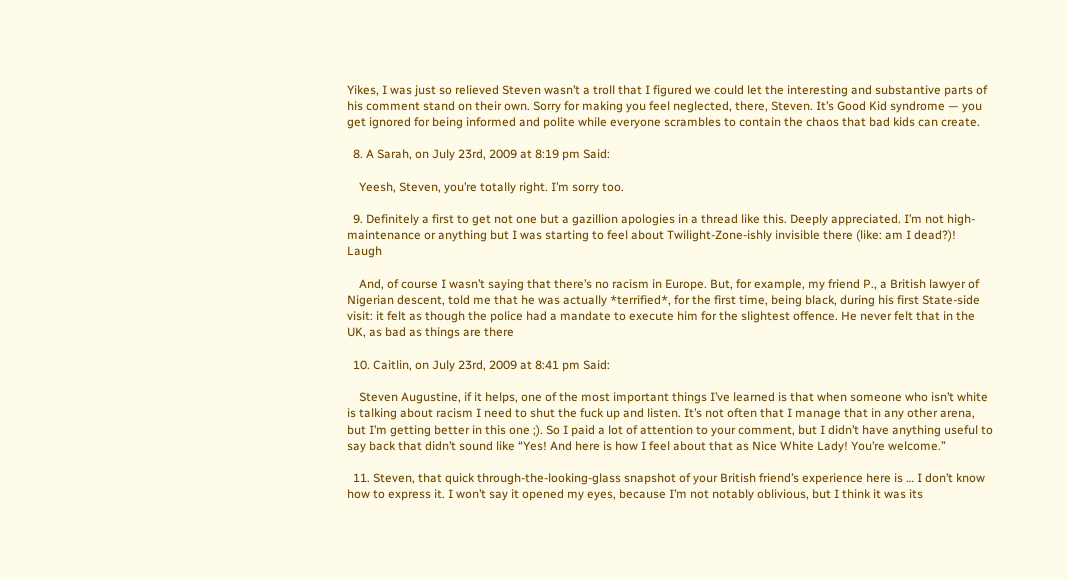Yikes, I was just so relieved Steven wasn’t a troll that I figured we could let the interesting and substantive parts of his comment stand on their own. Sorry for making you feel neglected, there, Steven. It’s Good Kid syndrome — you get ignored for being informed and polite while everyone scrambles to contain the chaos that bad kids can create.

  8. A Sarah, on July 23rd, 2009 at 8:19 pm Said:

    Yeesh, Steven, you’re totally right. I’m sorry too.

  9. Definitely a first to get not one but a gazillion apologies in a thread like this. Deeply appreciated. I’m not high-maintenance or anything but I was starting to feel about Twilight-Zone-ishly invisible there (like: am I dead?)! Laugh

    And, of course I wasn’t saying that there’s no racism in Europe. But, for example, my friend P., a British lawyer of Nigerian descent, told me that he was actually *terrified*, for the first time, being black, during his first State-side visit: it felt as though the police had a mandate to execute him for the slightest offence. He never felt that in the UK, as bad as things are there

  10. Caitlin, on July 23rd, 2009 at 8:41 pm Said:

    Steven Augustine, if it helps, one of the most important things I’ve learned is that when someone who isn’t white is talking about racism I need to shut the fuck up and listen. It’s not often that I manage that in any other arena, but I’m getting better in this one ;). So I paid a lot of attention to your comment, but I didn’t have anything useful to say back that didn’t sound like “Yes! And here is how I feel about that as Nice White Lady! You’re welcome.”

  11. Steven, that quick through-the-looking-glass snapshot of your British friend’s experience here is … I don’t know how to express it. I won’t say it opened my eyes, because I’m not notably oblivious, but I think it was its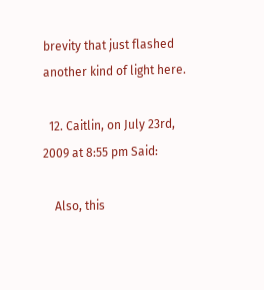brevity that just flashed another kind of light here.

  12. Caitlin, on July 23rd, 2009 at 8:55 pm Said:

    Also, this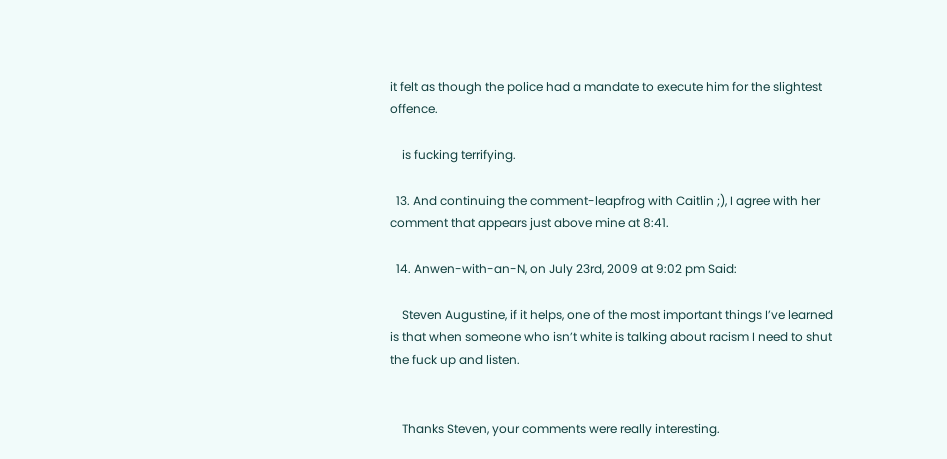it felt as though the police had a mandate to execute him for the slightest offence.

    is fucking terrifying.

  13. And continuing the comment-leapfrog with Caitlin ;), I agree with her comment that appears just above mine at 8:41.

  14. Anwen-with-an-N, on July 23rd, 2009 at 9:02 pm Said:

    Steven Augustine, if it helps, one of the most important things I’ve learned is that when someone who isn’t white is talking about racism I need to shut the fuck up and listen.


    Thanks Steven, your comments were really interesting.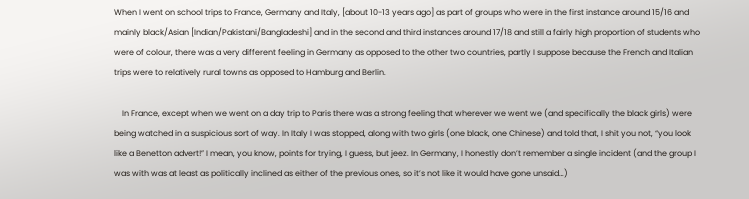When I went on school trips to France, Germany and Italy, [about 10-13 years ago] as part of groups who were in the first instance around 15/16 and mainly black/Asian [Indian/Pakistani/Bangladeshi] and in the second and third instances around 17/18 and still a fairly high proportion of students who were of colour, there was a very different feeling in Germany as opposed to the other two countries, partly I suppose because the French and Italian trips were to relatively rural towns as opposed to Hamburg and Berlin.

    In France, except when we went on a day trip to Paris there was a strong feeling that wherever we went we (and specifically the black girls) were being watched in a suspicious sort of way. In Italy I was stopped, along with two girls (one black, one Chinese) and told that, I shit you not, “you look like a Benetton advert!” I mean, you know, points for trying, I guess, but jeez. In Germany, I honestly don’t remember a single incident (and the group I was with was at least as politically inclined as either of the previous ones, so it’s not like it would have gone unsaid…)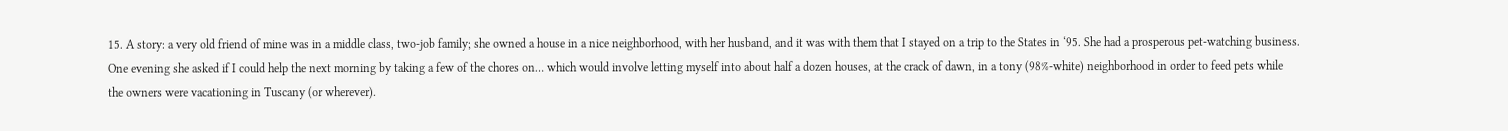15. A story: a very old friend of mine was in a middle class, two-job family; she owned a house in a nice neighborhood, with her husband, and it was with them that I stayed on a trip to the States in ‘95. She had a prosperous pet-watching business. One evening she asked if I could help the next morning by taking a few of the chores on… which would involve letting myself into about half a dozen houses, at the crack of dawn, in a tony (98%-white) neighborhood in order to feed pets while the owners were vacationing in Tuscany (or wherever).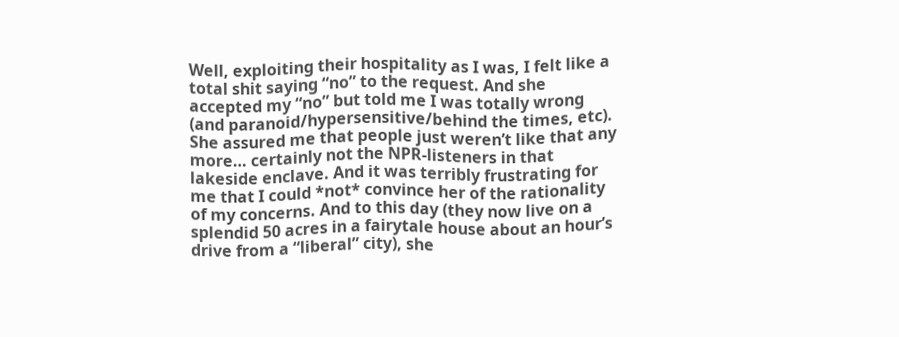Well, exploiting their hospitality as I was, I felt like a total shit saying “no” to the request. And she accepted my “no” but told me I was totally wrong (and paranoid/hypersensitive/behind the times, etc). She assured me that people just weren’t like that any more… certainly not the NPR-listeners in that lakeside enclave. And it was terribly frustrating for me that I could *not* convince her of the rationality of my concerns. And to this day (they now live on a splendid 50 acres in a fairytale house about an hour’s drive from a “liberal” city), she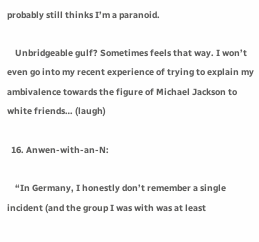probably still thinks I’m a paranoid.

    Unbridgeable gulf? Sometimes feels that way. I won’t even go into my recent experience of trying to explain my ambivalence towards the figure of Michael Jackson to white friends… (laugh)

  16. Anwen-with-an-N:

    “In Germany, I honestly don’t remember a single incident (and the group I was with was at least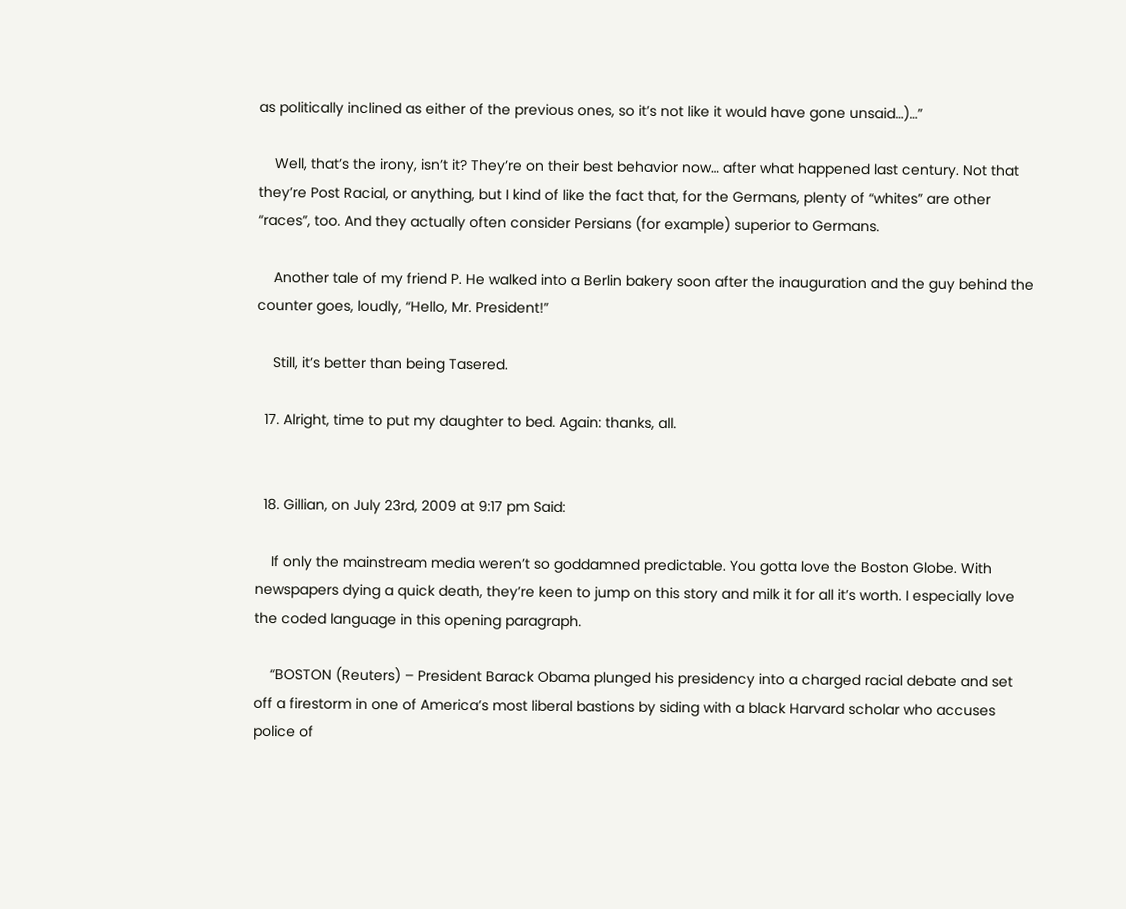as politically inclined as either of the previous ones, so it’s not like it would have gone unsaid…)…”

    Well, that’s the irony, isn’t it? They’re on their best behavior now… after what happened last century. Not that they’re Post Racial, or anything, but I kind of like the fact that, for the Germans, plenty of “whites” are other “races”, too. And they actually often consider Persians (for example) superior to Germans.

    Another tale of my friend P. He walked into a Berlin bakery soon after the inauguration and the guy behind the counter goes, loudly, “Hello, Mr. President!”

    Still, it’s better than being Tasered.

  17. Alright, time to put my daughter to bed. Again: thanks, all.


  18. Gillian, on July 23rd, 2009 at 9:17 pm Said:

    If only the mainstream media weren’t so goddamned predictable. You gotta love the Boston Globe. With newspapers dying a quick death, they’re keen to jump on this story and milk it for all it’s worth. I especially love the coded language in this opening paragraph.

    “BOSTON (Reuters) – President Barack Obama plunged his presidency into a charged racial debate and set off a firestorm in one of America’s most liberal bastions by siding with a black Harvard scholar who accuses police of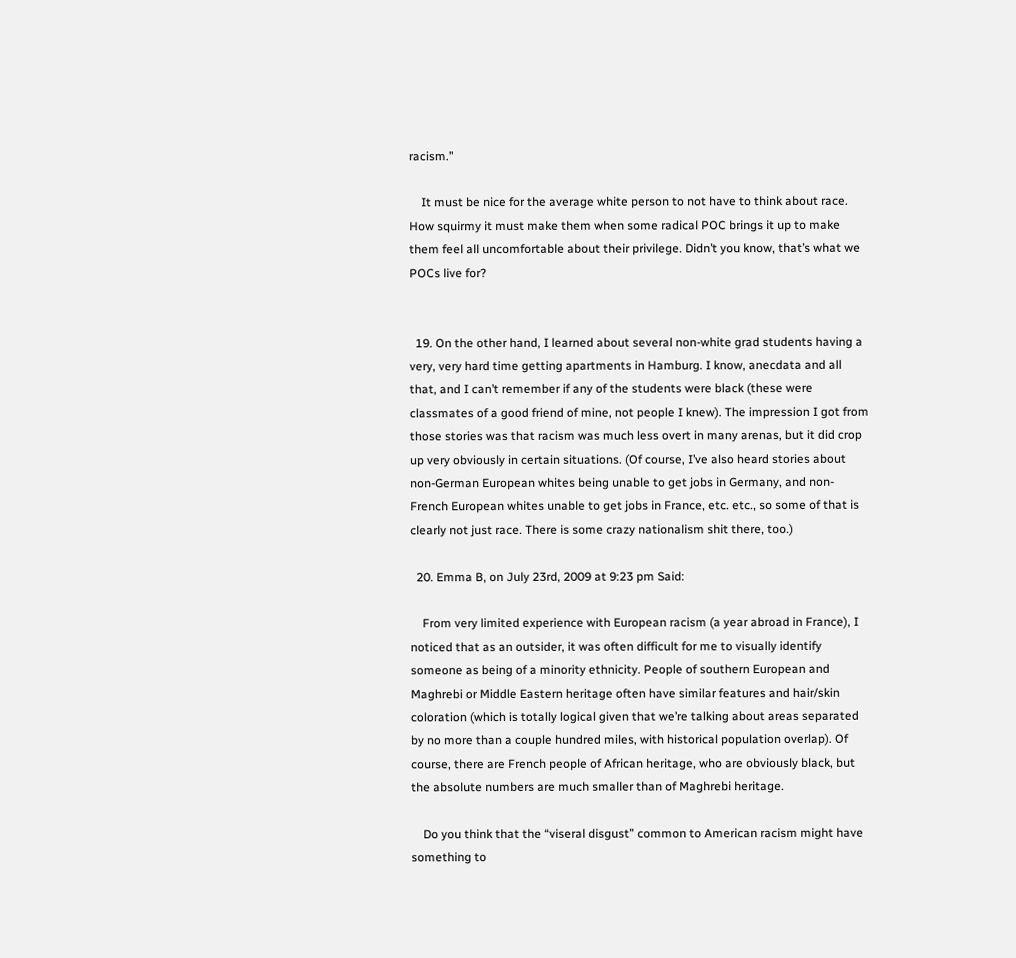racism.”

    It must be nice for the average white person to not have to think about race. How squirmy it must make them when some radical POC brings it up to make them feel all uncomfortable about their privilege. Didn’t you know, that’s what we POCs live for?


  19. On the other hand, I learned about several non-white grad students having a very, very hard time getting apartments in Hamburg. I know, anecdata and all that, and I can’t remember if any of the students were black (these were classmates of a good friend of mine, not people I knew). The impression I got from those stories was that racism was much less overt in many arenas, but it did crop up very obviously in certain situations. (Of course, I’ve also heard stories about non-German European whites being unable to get jobs in Germany, and non-French European whites unable to get jobs in France, etc. etc., so some of that is clearly not just race. There is some crazy nationalism shit there, too.)

  20. Emma B, on July 23rd, 2009 at 9:23 pm Said:

    From very limited experience with European racism (a year abroad in France), I noticed that as an outsider, it was often difficult for me to visually identify someone as being of a minority ethnicity. People of southern European and Maghrebi or Middle Eastern heritage often have similar features and hair/skin coloration (which is totally logical given that we’re talking about areas separated by no more than a couple hundred miles, with historical population overlap). Of course, there are French people of African heritage, who are obviously black, but the absolute numbers are much smaller than of Maghrebi heritage.

    Do you think that the “viseral disgust” common to American racism might have something to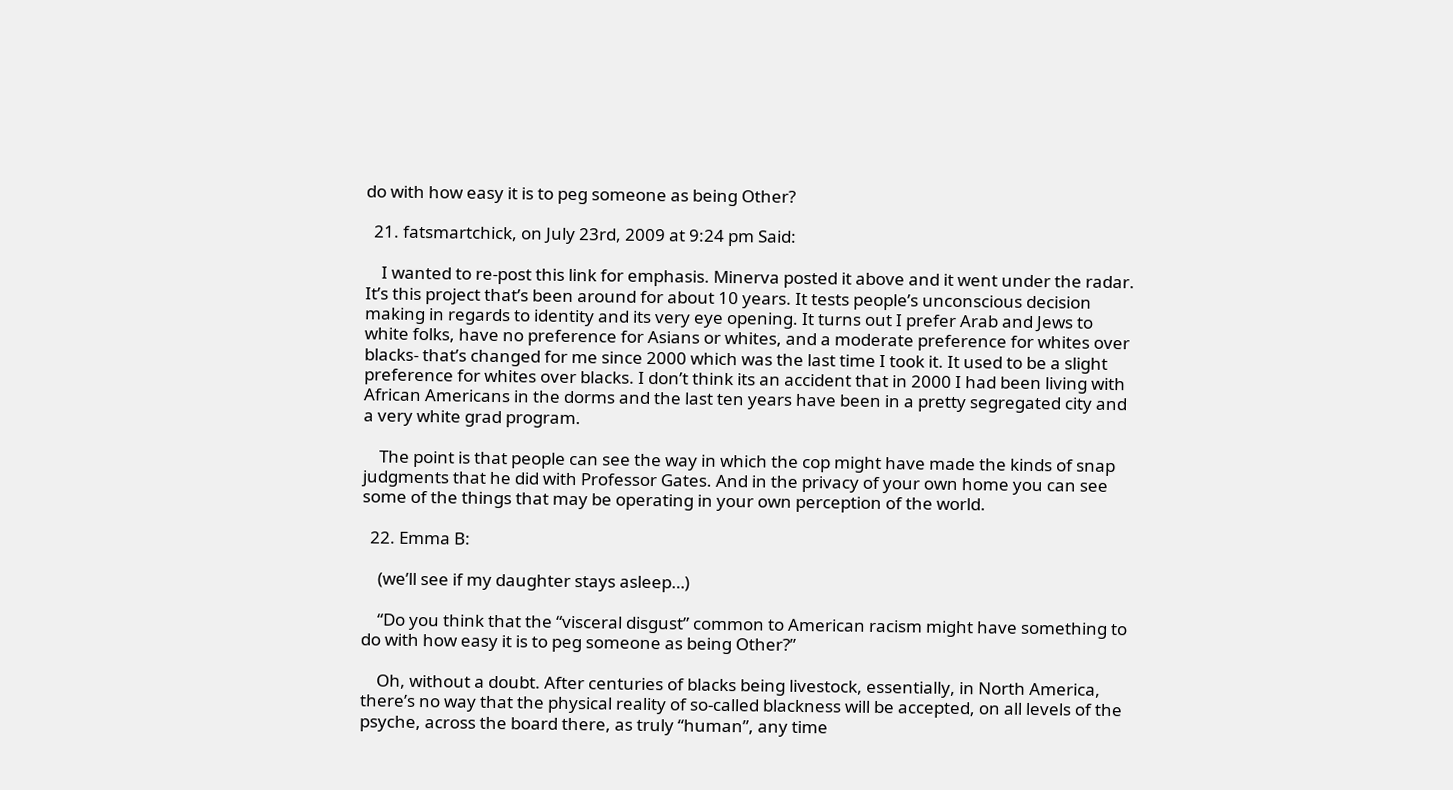do with how easy it is to peg someone as being Other?

  21. fatsmartchick, on July 23rd, 2009 at 9:24 pm Said:

    I wanted to re-post this link for emphasis. Minerva posted it above and it went under the radar. It’s this project that’s been around for about 10 years. It tests people’s unconscious decision making in regards to identity and its very eye opening. It turns out I prefer Arab and Jews to white folks, have no preference for Asians or whites, and a moderate preference for whites over blacks- that’s changed for me since 2000 which was the last time I took it. It used to be a slight preference for whites over blacks. I don’t think its an accident that in 2000 I had been living with African Americans in the dorms and the last ten years have been in a pretty segregated city and a very white grad program.

    The point is that people can see the way in which the cop might have made the kinds of snap judgments that he did with Professor Gates. And in the privacy of your own home you can see some of the things that may be operating in your own perception of the world.

  22. Emma B:

    (we’ll see if my daughter stays asleep…)

    “Do you think that the “visceral disgust” common to American racism might have something to do with how easy it is to peg someone as being Other?”

    Oh, without a doubt. After centuries of blacks being livestock, essentially, in North America, there’s no way that the physical reality of so-called blackness will be accepted, on all levels of the psyche, across the board there, as truly “human”, any time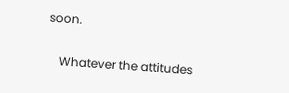soon.

    Whatever the attitudes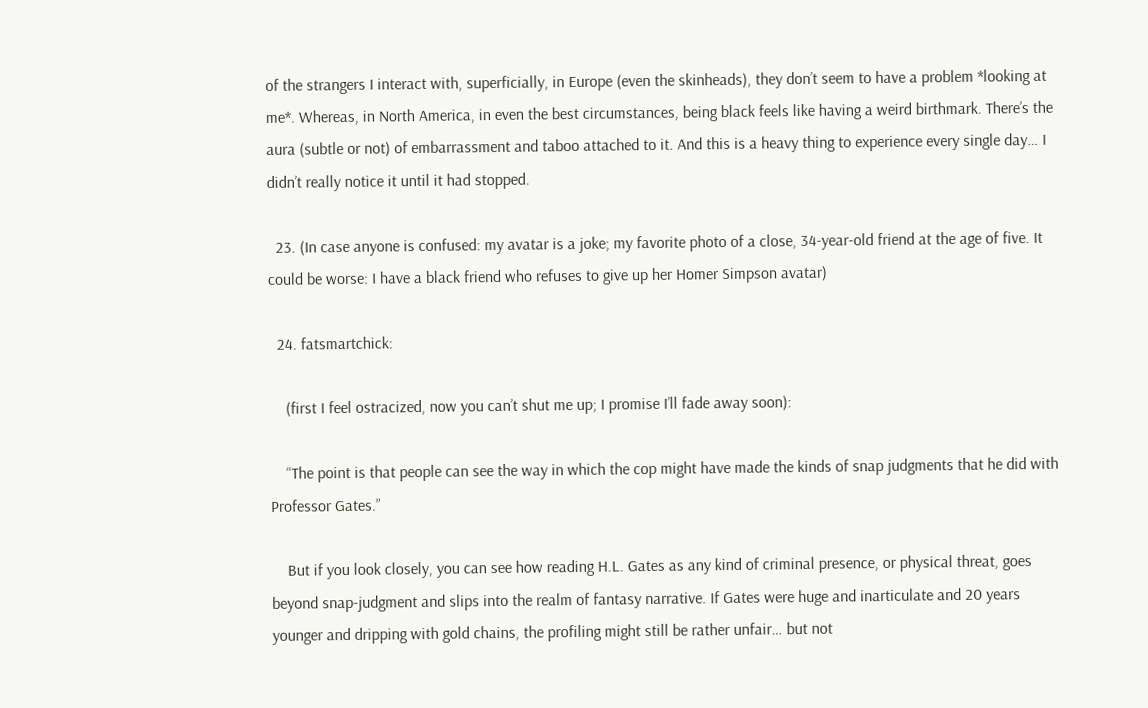of the strangers I interact with, superficially, in Europe (even the skinheads), they don’t seem to have a problem *looking at me*. Whereas, in North America, in even the best circumstances, being black feels like having a weird birthmark. There’s the aura (subtle or not) of embarrassment and taboo attached to it. And this is a heavy thing to experience every single day… I didn’t really notice it until it had stopped.

  23. (In case anyone is confused: my avatar is a joke; my favorite photo of a close, 34-year-old friend at the age of five. It could be worse: I have a black friend who refuses to give up her Homer Simpson avatar)

  24. fatsmartchick:

    (first I feel ostracized, now you can’t shut me up; I promise I’ll fade away soon):

    “The point is that people can see the way in which the cop might have made the kinds of snap judgments that he did with Professor Gates.”

    But if you look closely, you can see how reading H.L. Gates as any kind of criminal presence, or physical threat, goes beyond snap-judgment and slips into the realm of fantasy narrative. If Gates were huge and inarticulate and 20 years younger and dripping with gold chains, the profiling might still be rather unfair… but not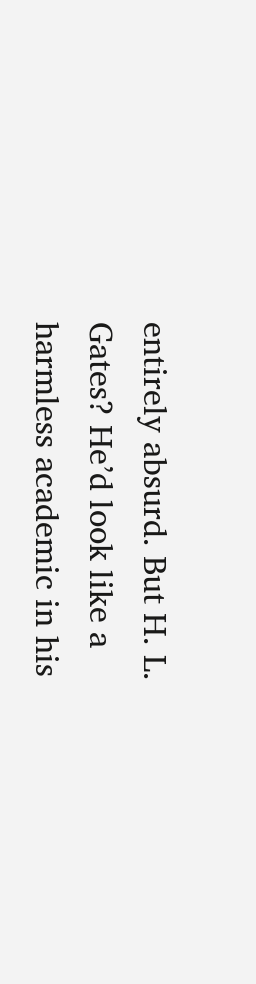entirely absurd. But H. L. Gates? He’d look like a harmless academic in his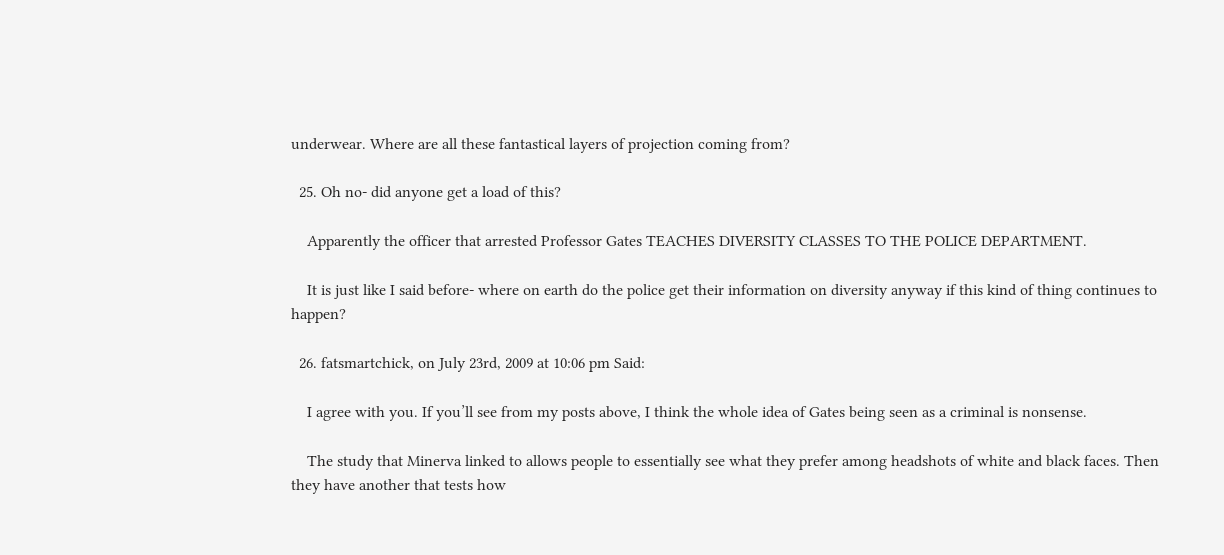underwear. Where are all these fantastical layers of projection coming from?

  25. Oh no- did anyone get a load of this?

    Apparently the officer that arrested Professor Gates TEACHES DIVERSITY CLASSES TO THE POLICE DEPARTMENT.

    It is just like I said before- where on earth do the police get their information on diversity anyway if this kind of thing continues to happen?

  26. fatsmartchick, on July 23rd, 2009 at 10:06 pm Said:

    I agree with you. If you’ll see from my posts above, I think the whole idea of Gates being seen as a criminal is nonsense.

    The study that Minerva linked to allows people to essentially see what they prefer among headshots of white and black faces. Then they have another that tests how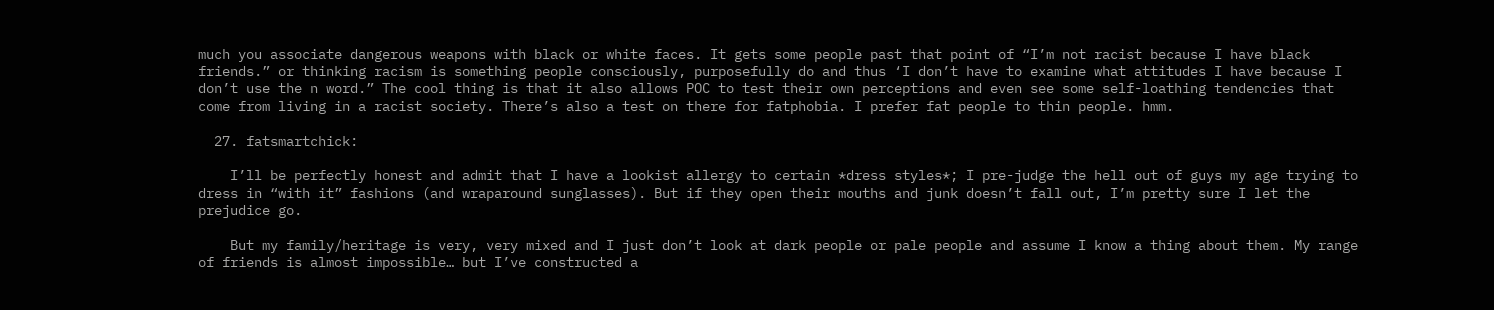much you associate dangerous weapons with black or white faces. It gets some people past that point of “I’m not racist because I have black friends.” or thinking racism is something people consciously, purposefully do and thus ‘I don’t have to examine what attitudes I have because I don’t use the n word.” The cool thing is that it also allows POC to test their own perceptions and even see some self-loathing tendencies that come from living in a racist society. There’s also a test on there for fatphobia. I prefer fat people to thin people. hmm.

  27. fatsmartchick:

    I’ll be perfectly honest and admit that I have a lookist allergy to certain *dress styles*; I pre-judge the hell out of guys my age trying to dress in “with it” fashions (and wraparound sunglasses). But if they open their mouths and junk doesn’t fall out, I’m pretty sure I let the prejudice go.

    But my family/heritage is very, very mixed and I just don’t look at dark people or pale people and assume I know a thing about them. My range of friends is almost impossible… but I’ve constructed a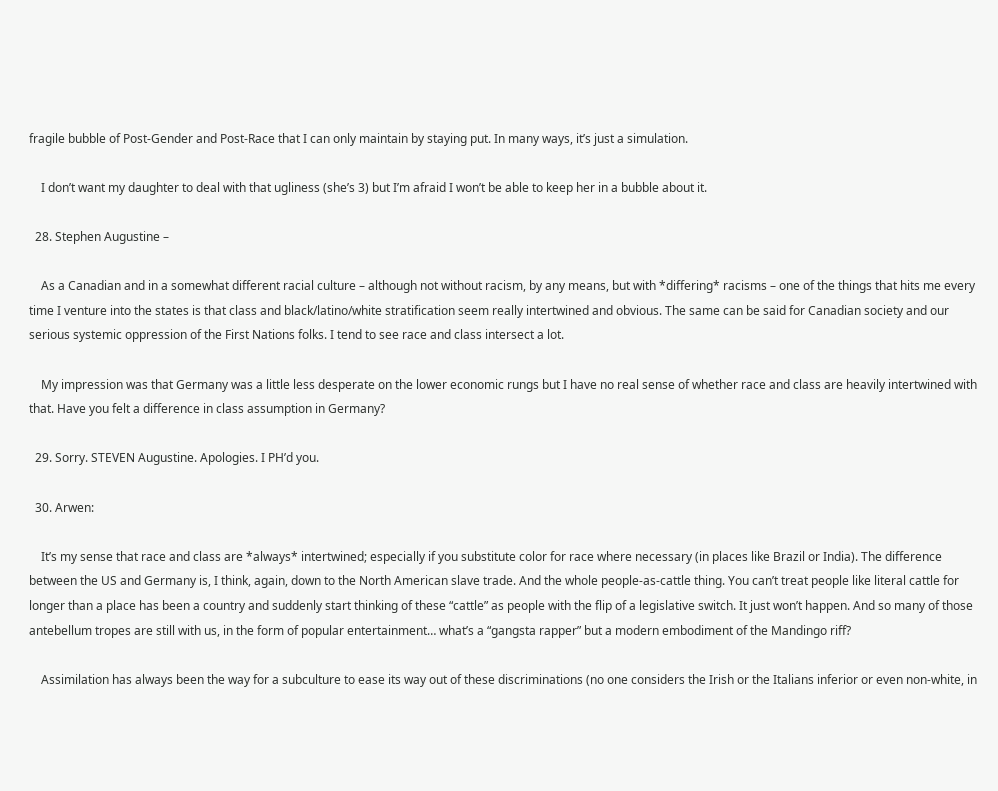fragile bubble of Post-Gender and Post-Race that I can only maintain by staying put. In many ways, it’s just a simulation.

    I don’t want my daughter to deal with that ugliness (she’s 3) but I’m afraid I won’t be able to keep her in a bubble about it.

  28. Stephen Augustine –

    As a Canadian and in a somewhat different racial culture – although not without racism, by any means, but with *differing* racisms – one of the things that hits me every time I venture into the states is that class and black/latino/white stratification seem really intertwined and obvious. The same can be said for Canadian society and our serious systemic oppression of the First Nations folks. I tend to see race and class intersect a lot.

    My impression was that Germany was a little less desperate on the lower economic rungs but I have no real sense of whether race and class are heavily intertwined with that. Have you felt a difference in class assumption in Germany?

  29. Sorry. STEVEN Augustine. Apologies. I PH’d you.

  30. Arwen:

    It’s my sense that race and class are *always* intertwined; especially if you substitute color for race where necessary (in places like Brazil or India). The difference between the US and Germany is, I think, again, down to the North American slave trade. And the whole people-as-cattle thing. You can’t treat people like literal cattle for longer than a place has been a country and suddenly start thinking of these “cattle” as people with the flip of a legislative switch. It just won’t happen. And so many of those antebellum tropes are still with us, in the form of popular entertainment… what’s a “gangsta rapper” but a modern embodiment of the Mandingo riff?

    Assimilation has always been the way for a subculture to ease its way out of these discriminations (no one considers the Irish or the Italians inferior or even non-white, in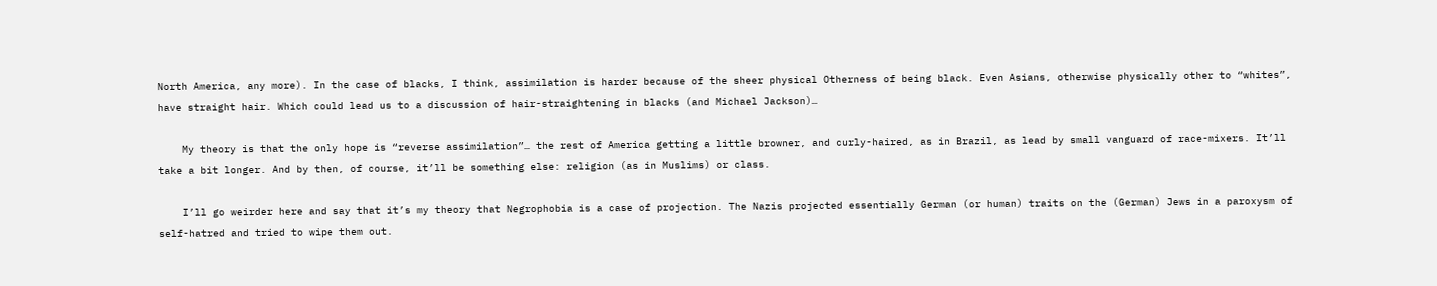North America, any more). In the case of blacks, I think, assimilation is harder because of the sheer physical Otherness of being black. Even Asians, otherwise physically other to “whites”, have straight hair. Which could lead us to a discussion of hair-straightening in blacks (and Michael Jackson)…

    My theory is that the only hope is “reverse assimilation”… the rest of America getting a little browner, and curly-haired, as in Brazil, as lead by small vanguard of race-mixers. It’ll take a bit longer. And by then, of course, it’ll be something else: religion (as in Muslims) or class.

    I’ll go weirder here and say that it’s my theory that Negrophobia is a case of projection. The Nazis projected essentially German (or human) traits on the (German) Jews in a paroxysm of self-hatred and tried to wipe them out.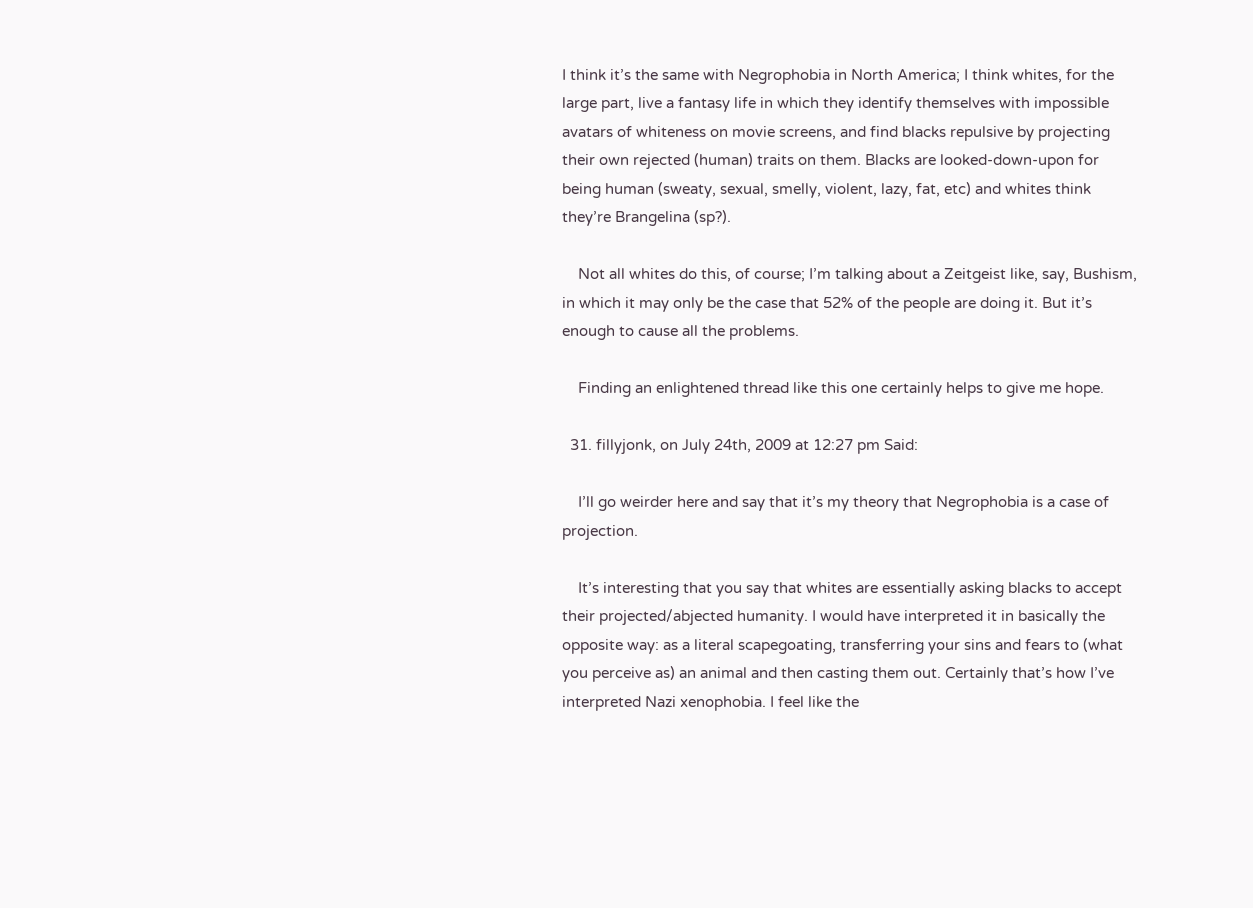I think it’s the same with Negrophobia in North America; I think whites, for the large part, live a fantasy life in which they identify themselves with impossible avatars of whiteness on movie screens, and find blacks repulsive by projecting their own rejected (human) traits on them. Blacks are looked-down-upon for being human (sweaty, sexual, smelly, violent, lazy, fat, etc) and whites think they’re Brangelina (sp?).

    Not all whites do this, of course; I’m talking about a Zeitgeist like, say, Bushism, in which it may only be the case that 52% of the people are doing it. But it’s enough to cause all the problems.

    Finding an enlightened thread like this one certainly helps to give me hope.

  31. fillyjonk, on July 24th, 2009 at 12:27 pm Said:

    I’ll go weirder here and say that it’s my theory that Negrophobia is a case of projection.

    It’s interesting that you say that whites are essentially asking blacks to accept their projected/abjected humanity. I would have interpreted it in basically the opposite way: as a literal scapegoating, transferring your sins and fears to (what you perceive as) an animal and then casting them out. Certainly that’s how I’ve interpreted Nazi xenophobia. I feel like the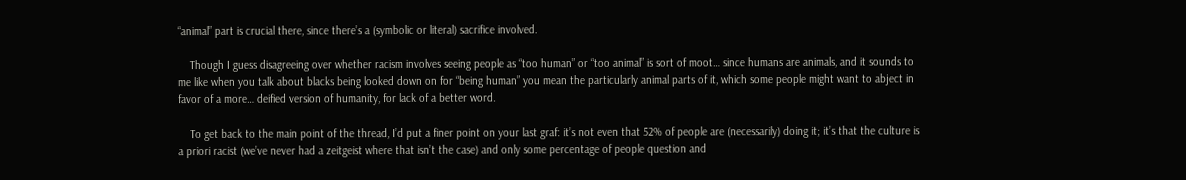“animal” part is crucial there, since there’s a (symbolic or literal) sacrifice involved.

    Though I guess disagreeing over whether racism involves seeing people as “too human” or “too animal” is sort of moot… since humans are animals, and it sounds to me like when you talk about blacks being looked down on for “being human” you mean the particularly animal parts of it, which some people might want to abject in favor of a more… deified version of humanity, for lack of a better word.

    To get back to the main point of the thread, I’d put a finer point on your last graf: it’s not even that 52% of people are (necessarily) doing it; it’s that the culture is a priori racist (we’ve never had a zeitgeist where that isn’t the case) and only some percentage of people question and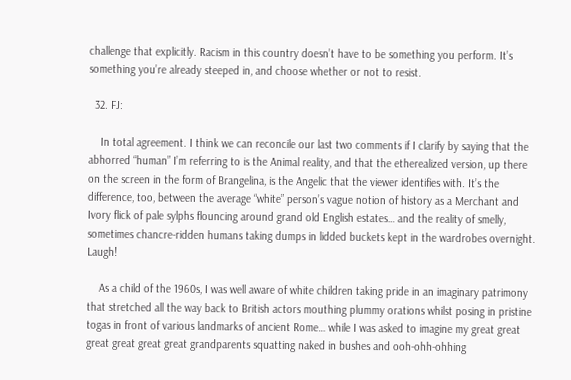challenge that explicitly. Racism in this country doesn’t have to be something you perform. It’s something you’re already steeped in, and choose whether or not to resist.

  32. FJ:

    In total agreement. I think we can reconcile our last two comments if I clarify by saying that the abhorred “human” I’m referring to is the Animal reality, and that the etherealized version, up there on the screen in the form of Brangelina, is the Angelic that the viewer identifies with. It’s the difference, too, between the average “white” person’s vague notion of history as a Merchant and Ivory flick of pale sylphs flouncing around grand old English estates… and the reality of smelly, sometimes chancre-ridden humans taking dumps in lidded buckets kept in the wardrobes overnight. Laugh!

    As a child of the 1960s, I was well aware of white children taking pride in an imaginary patrimony that stretched all the way back to British actors mouthing plummy orations whilst posing in pristine togas in front of various landmarks of ancient Rome… while I was asked to imagine my great great great great great great grandparents squatting naked in bushes and ooh-ohh-ohhing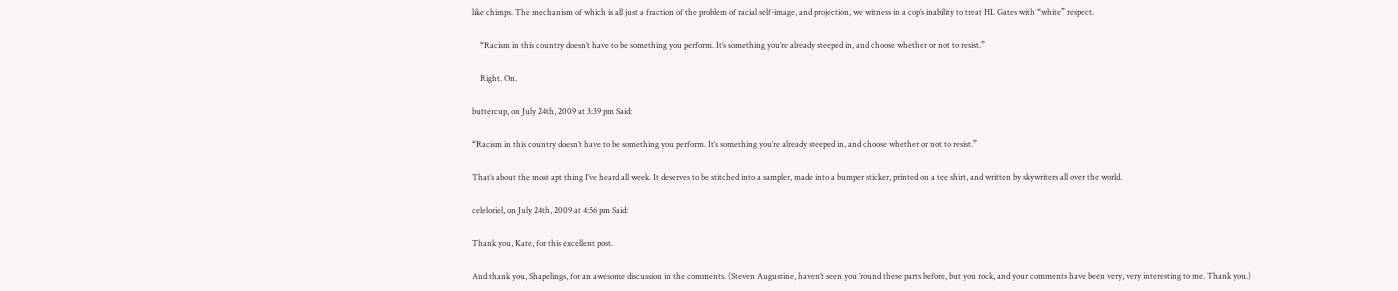like chimps. The mechanism of which is all just a fraction of the problem of racial self-image, and projection, we witness in a cop’s inability to treat HL Gates with “white” respect.

    “Racism in this country doesn’t have to be something you perform. It’s something you’re already steeped in, and choose whether or not to resist.”

    Right. On.

buttercup, on July 24th, 2009 at 3:39 pm Said:

“Racism in this country doesn’t have to be something you perform. It’s something you’re already steeped in, and choose whether or not to resist.”

That’s about the most apt thing I’ve heard all week. It deserves to be stitched into a sampler, made into a bumper sticker, printed on a tee shirt, and written by skywriters all over the world.

celeloriel, on July 24th, 2009 at 4:56 pm Said:

Thank you, Kate, for this excellent post.

And thank you, Shapelings, for an awesome discussion in the comments. (Steven Augustine, haven’t seen you ’round these parts before, but you rock, and your comments have been very, very interesting to me. Thank you.)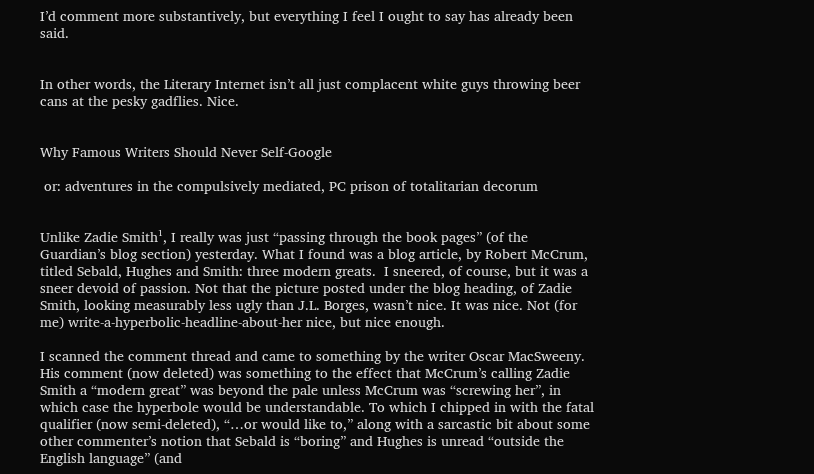I’d comment more substantively, but everything I feel I ought to say has already been said.


In other words, the Literary Internet isn’t all just complacent white guys throwing beer cans at the pesky gadflies. Nice.


Why Famous Writers Should Never Self-Google

 or: adventures in the compulsively mediated, PC prison of totalitarian decorum


Unlike Zadie Smith¹, I really was just “passing through the book pages” (of the Guardian’s blog section) yesterday. What I found was a blog article, by Robert McCrum, titled Sebald, Hughes and Smith: three modern greats.  I sneered, of course, but it was a sneer devoid of passion. Not that the picture posted under the blog heading, of Zadie Smith, looking measurably less ugly than J.L. Borges, wasn’t nice. It was nice. Not (for me) write-a-hyperbolic-headline-about-her nice, but nice enough.

I scanned the comment thread and came to something by the writer Oscar MacSweeny. His comment (now deleted) was something to the effect that McCrum’s calling Zadie Smith a “modern great” was beyond the pale unless McCrum was “screwing her”, in which case the hyperbole would be understandable. To which I chipped in with the fatal qualifier (now semi-deleted), “…or would like to,” along with a sarcastic bit about some other commenter’s notion that Sebald is “boring” and Hughes is unread “outside the English language” (and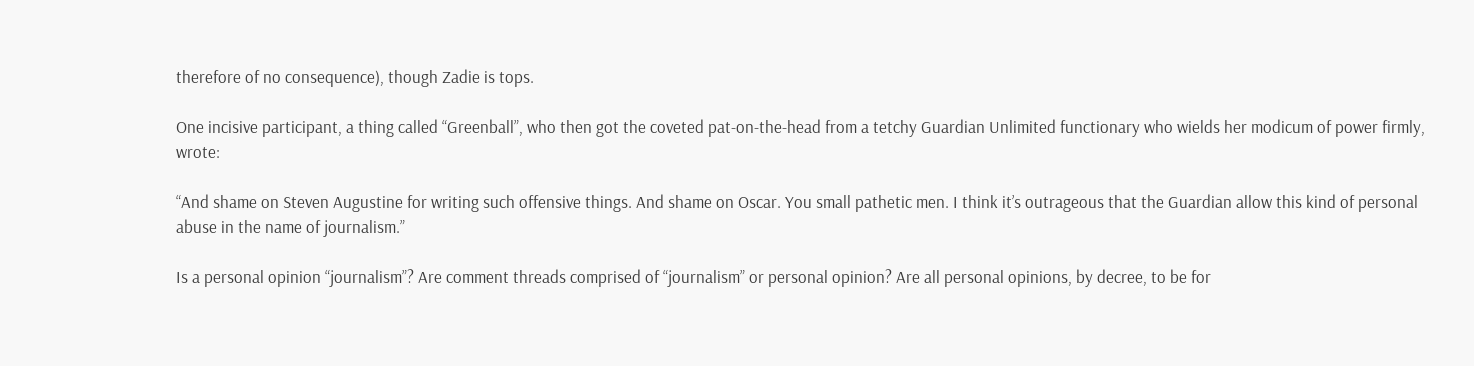therefore of no consequence), though Zadie is tops.

One incisive participant, a thing called “Greenball”, who then got the coveted pat-on-the-head from a tetchy Guardian Unlimited functionary who wields her modicum of power firmly, wrote:

“And shame on Steven Augustine for writing such offensive things. And shame on Oscar. You small pathetic men. I think it’s outrageous that the Guardian allow this kind of personal abuse in the name of journalism.”

Is a personal opinion “journalism”? Are comment threads comprised of “journalism” or personal opinion? Are all personal opinions, by decree, to be for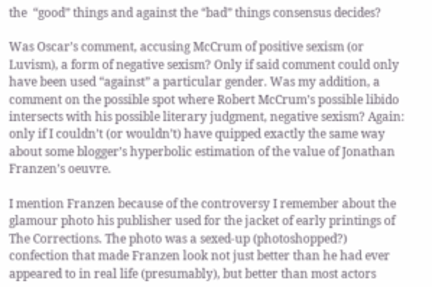the  “good” things and against the “bad” things consensus decides?

Was Oscar’s comment, accusing McCrum of positive sexism (or Luvism), a form of negative sexism? Only if said comment could only have been used “against” a particular gender. Was my addition, a comment on the possible spot where Robert McCrum’s possible libido intersects with his possible literary judgment, negative sexism? Again: only if I couldn’t (or wouldn’t) have quipped exactly the same way about some blogger’s hyperbolic estimation of the value of Jonathan Franzen’s oeuvre.

I mention Franzen because of the controversy I remember about the glamour photo his publisher used for the jacket of early printings of The Corrections. The photo was a sexed-up (photoshopped?) confection that made Franzen look not just better than he had ever appeared to in real life (presumably), but better than most actors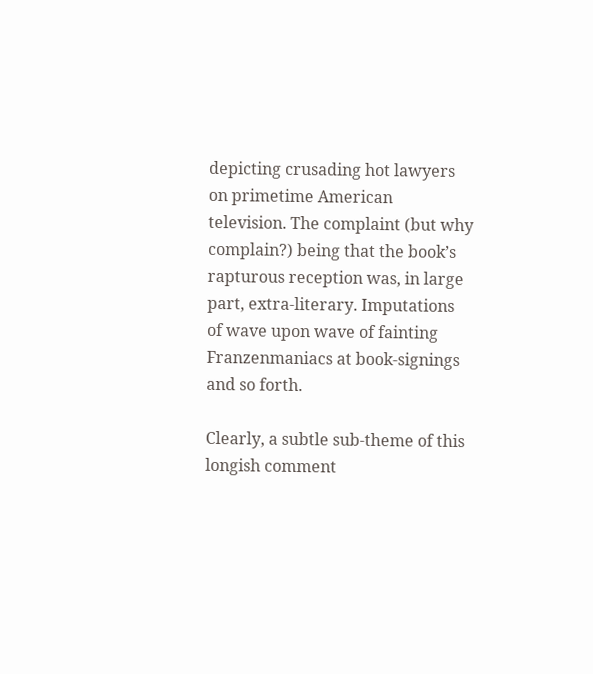depicting crusading hot lawyers on primetime American television. The complaint (but why complain?) being that the book’s rapturous reception was, in large part, extra-literary. Imputations of wave upon wave of fainting Franzenmaniacs at book-signings and so forth.

Clearly, a subtle sub-theme of this longish comment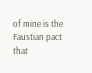of mine is the Faustian pact that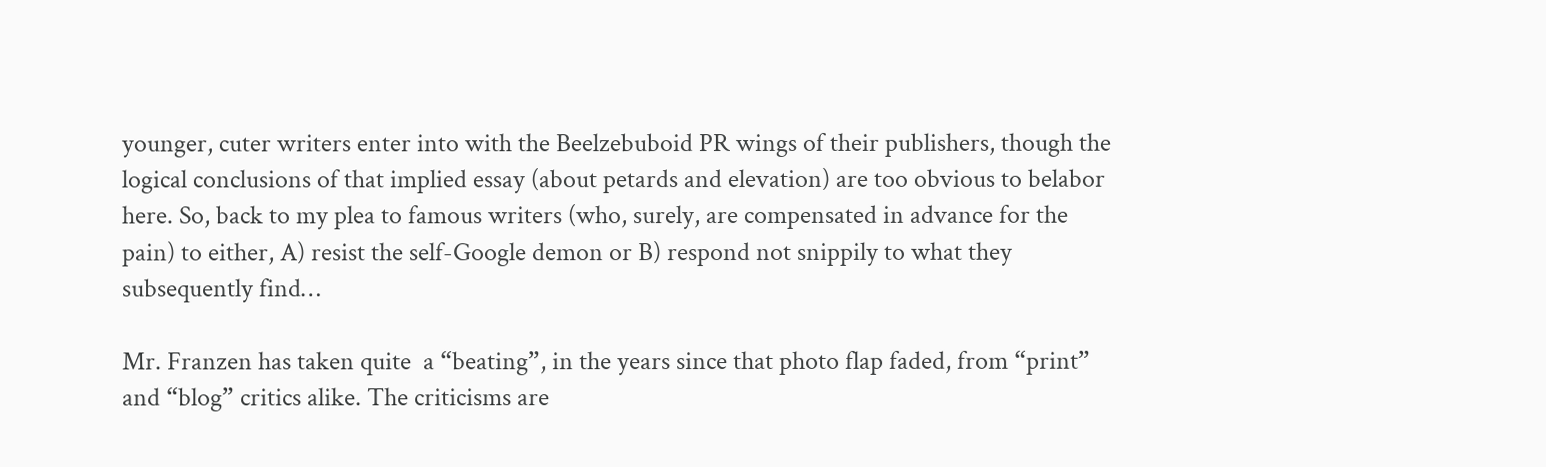younger, cuter writers enter into with the Beelzebuboid PR wings of their publishers, though the logical conclusions of that implied essay (about petards and elevation) are too obvious to belabor here. So, back to my plea to famous writers (who, surely, are compensated in advance for the pain) to either, A) resist the self-Google demon or B) respond not snippily to what they subsequently find…

Mr. Franzen has taken quite  a “beating”, in the years since that photo flap faded, from “print” and “blog” critics alike. The criticisms are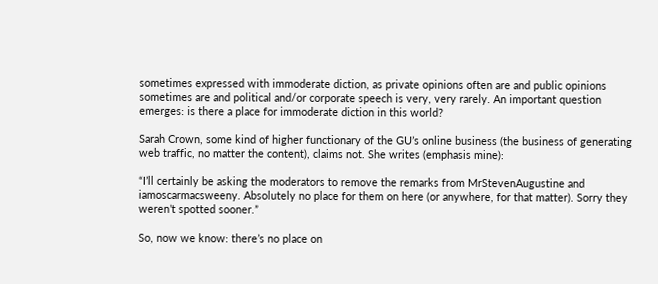sometimes expressed with immoderate diction, as private opinions often are and public opinions sometimes are and political and/or corporate speech is very, very rarely. An important question emerges: is there a place for immoderate diction in this world?

Sarah Crown, some kind of higher functionary of the GU’s online business (the business of generating web traffic, no matter the content), claims not. She writes (emphasis mine):

“I’ll certainly be asking the moderators to remove the remarks from MrStevenAugustine and iamoscarmacsweeny. Absolutely no place for them on here (or anywhere, for that matter). Sorry they weren’t spotted sooner.”

So, now we know: there’s no place on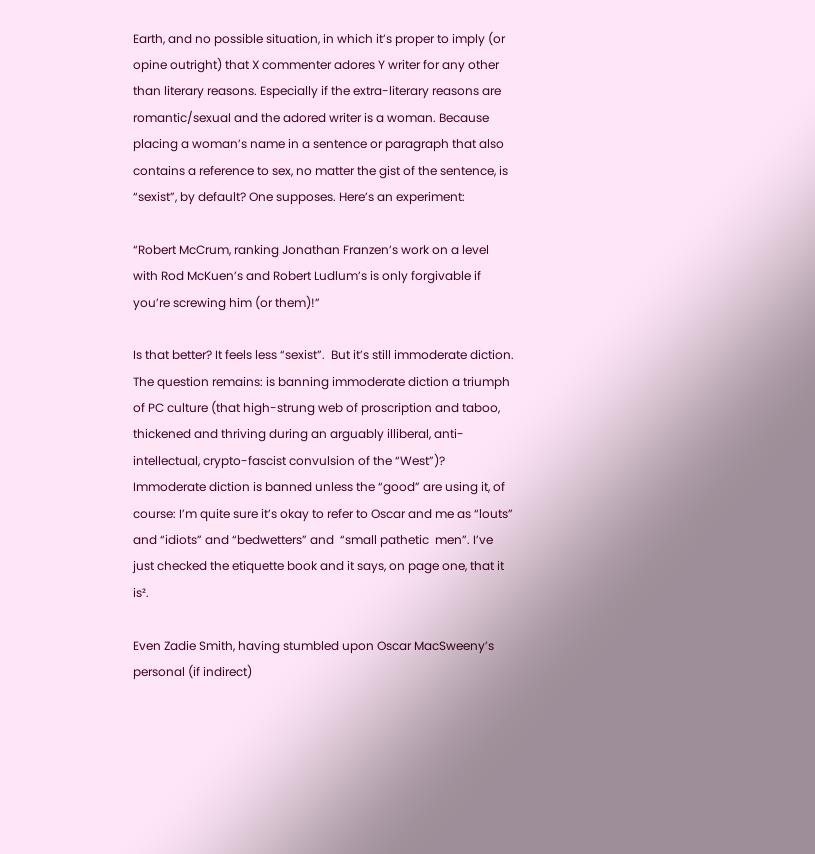Earth, and no possible situation, in which it’s proper to imply (or opine outright) that X commenter adores Y writer for any other than literary reasons. Especially if the extra-literary reasons are romantic/sexual and the adored writer is a woman. Because placing a woman’s name in a sentence or paragraph that also contains a reference to sex, no matter the gist of the sentence, is “sexist”, by default? One supposes. Here’s an experiment:

“Robert McCrum, ranking Jonathan Franzen’s work on a level with Rod McKuen’s and Robert Ludlum’s is only forgivable if you’re screwing him (or them)!”

Is that better? It feels less “sexist”.  But it’s still immoderate diction. The question remains: is banning immoderate diction a triumph of PC culture (that high-strung web of proscription and taboo, thickened and thriving during an arguably illiberal, anti-intellectual, crypto-fascist convulsion of the “West”)? Immoderate diction is banned unless the “good” are using it, of course: I’m quite sure it’s okay to refer to Oscar and me as “louts” and “idiots” and “bedwetters” and  “small pathetic  men”. I’ve just checked the etiquette book and it says, on page one, that it is².

Even Zadie Smith, having stumbled upon Oscar MacSweeny’s personal (if indirect)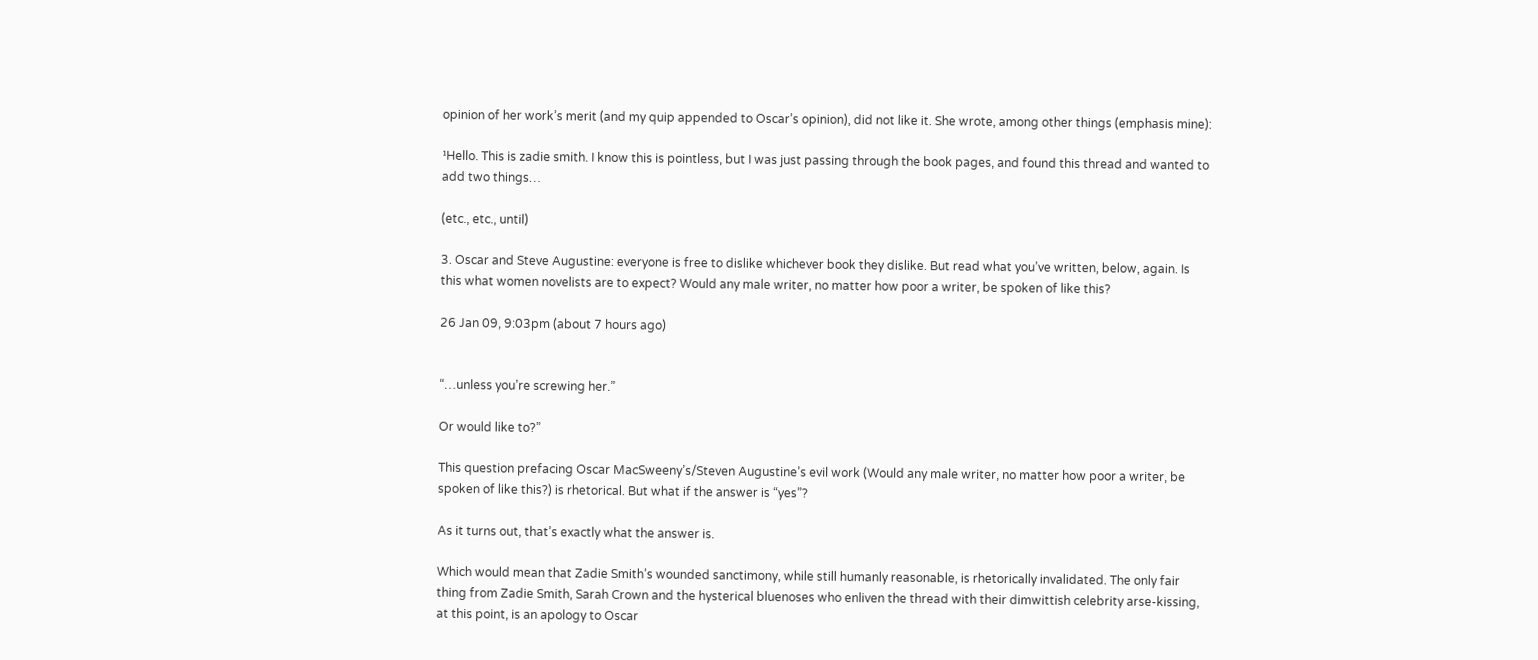opinion of her work’s merit (and my quip appended to Oscar’s opinion), did not like it. She wrote, among other things (emphasis mine):

¹Hello. This is zadie smith. I know this is pointless, but I was just passing through the book pages, and found this thread and wanted to add two things…

(etc., etc., until)

3. Oscar and Steve Augustine: everyone is free to dislike whichever book they dislike. But read what you’ve written, below, again. Is this what women novelists are to expect? Would any male writer, no matter how poor a writer, be spoken of like this?

26 Jan 09, 9:03pm (about 7 hours ago)


“…unless you’re screwing her.”

Or would like to?”

This question prefacing Oscar MacSweeny’s/Steven Augustine’s evil work (Would any male writer, no matter how poor a writer, be spoken of like this?) is rhetorical. But what if the answer is “yes”?

As it turns out, that’s exactly what the answer is.

Which would mean that Zadie Smith’s wounded sanctimony, while still humanly reasonable, is rhetorically invalidated. The only fair thing from Zadie Smith, Sarah Crown and the hysterical bluenoses who enliven the thread with their dimwittish celebrity arse-kissing, at this point, is an apology to Oscar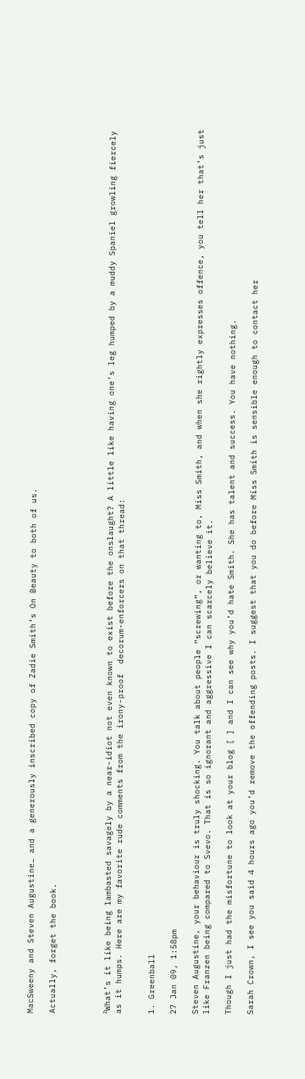MacSweeny and Steven Augustine… and a generously inscribed copy of Zadie Smith’s On Beauty to both of us.

Actually, forget the book.




²What’s it like being lambasted savagely by a near-idiot not even known to exist before the onslaught? A little like having one’s leg humped by a muddy Spaniel growling fiercely as it humps. Here are my favorite rude comments from the irony-proof  decorum-enforcers on that thread:


1. Greenball

27 Jan 09, 1:58pm

Steven Augustine, your behaviour is truly shocking. You talk about people “screwing”, or wanting to, Miss Smith, and when she rightly expresses offence, you tell her that’s just like Franzen being compared to Svevo. That is so ignorant and aggressive I can scarcely believe it.

Though I just had the misfortune to look at your blog [ ] and I can see why you’d hate Smith. She has talent and success. You have nothing.

Sarah Crown, I see you said 4 hours ago you’d remove the offending posts. I suggest that you do before Miss Smith is sensible enough to contact her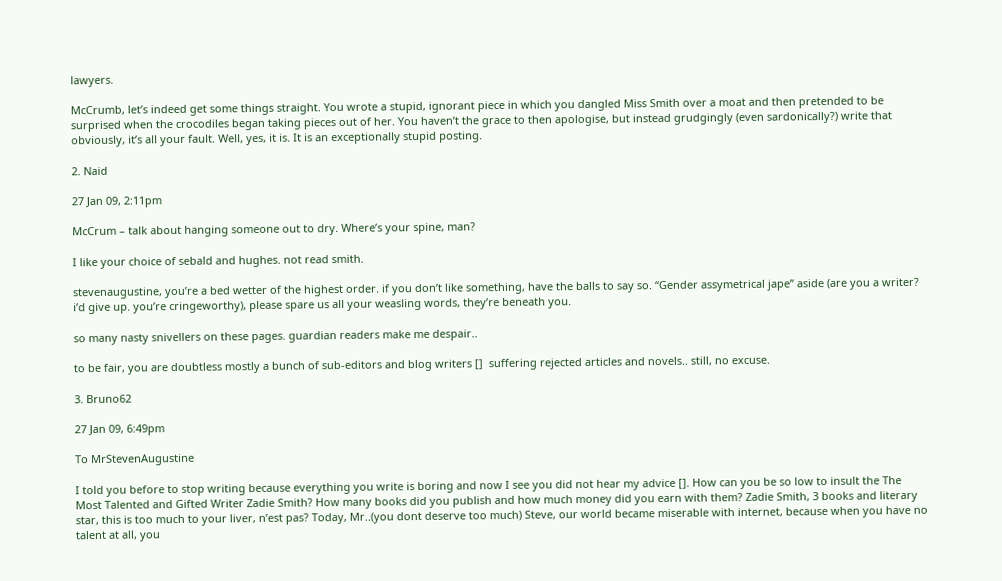lawyers.

McCrumb, let’s indeed get some things straight. You wrote a stupid, ignorant piece in which you dangled Miss Smith over a moat and then pretended to be surprised when the crocodiles began taking pieces out of her. You haven’t the grace to then apologise, but instead grudgingly (even sardonically?) write that obviously, it’s all your fault. Well, yes, it is. It is an exceptionally stupid posting.

2. Naid

27 Jan 09, 2:11pm

McCrum – talk about hanging someone out to dry. Where’s your spine, man?

I like your choice of sebald and hughes. not read smith.

stevenaugustine, you’re a bed wetter of the highest order. if you don’t like something, have the balls to say so. “Gender assymetrical jape” aside (are you a writer? i’d give up. you’re cringeworthy), please spare us all your weasling words, they’re beneath you.

so many nasty snivellers on these pages. guardian readers make me despair..

to be fair, you are doubtless mostly a bunch of sub-editors and blog writers []  suffering rejected articles and novels.. still, no excuse.

3. Bruno62

27 Jan 09, 6:49pm

To MrStevenAugustine

I told you before to stop writing because everything you write is boring and now I see you did not hear my advice []. How can you be so low to insult the The Most Talented and Gifted Writer Zadie Smith? How many books did you publish and how much money did you earn with them? Zadie Smith, 3 books and literary star, this is too much to your liver, n’est pas? Today, Mr..(you dont deserve too much) Steve, our world became miserable with internet, because when you have no talent at all, you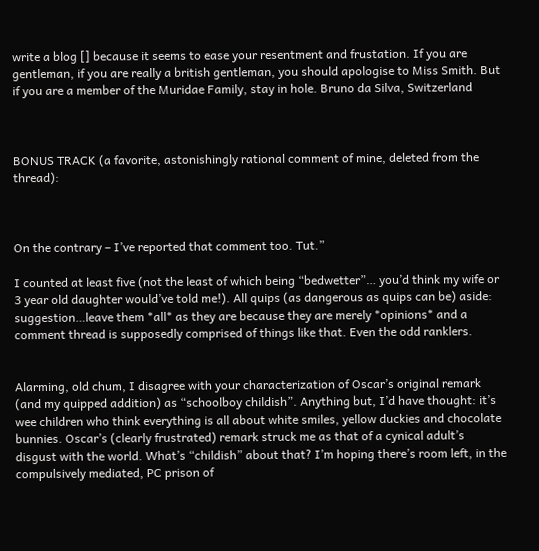write a blog [] because it seems to ease your resentment and frustation. If you are gentleman, if you are really a british gentleman, you should apologise to Miss Smith. But if you are a member of the Muridae Family, stay in hole. Bruno da Silva, Switzerland



BONUS TRACK (a favorite, astonishingly rational comment of mine, deleted from the thread):



On the contrary – I’ve reported that comment too. Tut.”

I counted at least five (not the least of which being “bedwetter”… you’d think my wife or 3 year old daughter would’ve told me!). All quips (as dangerous as quips can be) aside: suggestion…leave them *all* as they are because they are merely *opinions* and a comment thread is supposedly comprised of things like that. Even the odd ranklers.


Alarming, old chum, I disagree with your characterization of Oscar’s original remark (and my quipped addition) as “schoolboy childish”. Anything but, I’d have thought: it’s wee children who think everything is all about white smiles, yellow duckies and chocolate bunnies. Oscar’s (clearly frustrated) remark struck me as that of a cynical adult’s disgust with the world. What’s “childish” about that? I’m hoping there’s room left, in the compulsively mediated, PC prison of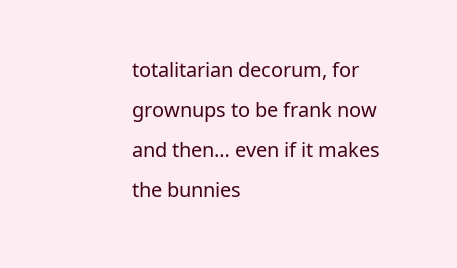totalitarian decorum, for grownups to be frank now and then… even if it makes the bunnies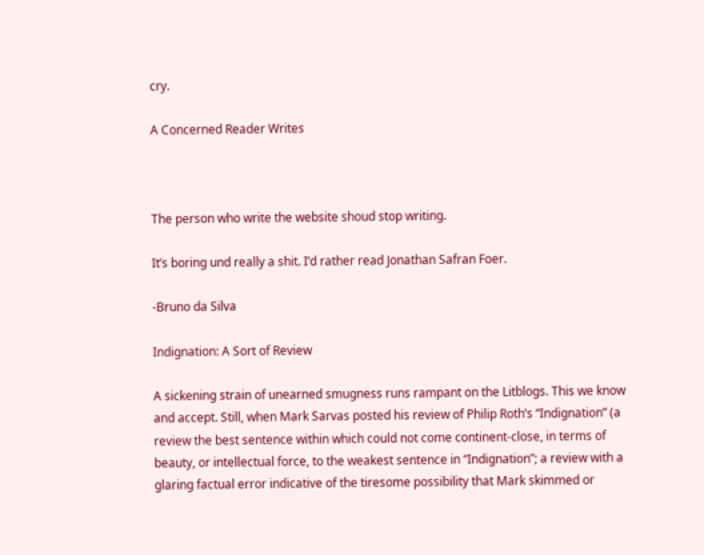cry.

A Concerned Reader Writes



The person who write the website shoud stop writing.

It’s boring und really a shit. I’d rather read Jonathan Safran Foer.

-Bruno da Silva

Indignation: A Sort of Review

A sickening strain of unearned smugness runs rampant on the Litblogs. This we know and accept. Still, when Mark Sarvas posted his review of Philip Roth’s “Indignation” (a review the best sentence within which could not come continent-close, in terms of beauty, or intellectual force, to the weakest sentence in “Indignation”; a review with a glaring factual error indicative of the tiresome possibility that Mark skimmed or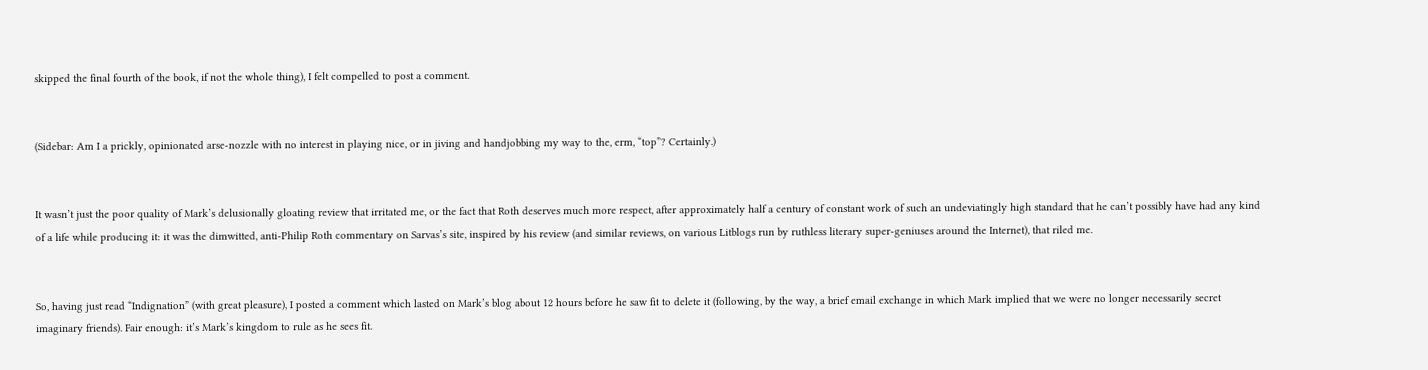skipped the final fourth of the book, if not the whole thing), I felt compelled to post a comment.


(Sidebar: Am I a prickly, opinionated arse-nozzle with no interest in playing nice, or in jiving and handjobbing my way to the, erm, “top”? Certainly.)


It wasn’t just the poor quality of Mark’s delusionally gloating review that irritated me, or the fact that Roth deserves much more respect, after approximately half a century of constant work of such an undeviatingly high standard that he can’t possibly have had any kind of a life while producing it: it was the dimwitted, anti-Philip Roth commentary on Sarvas’s site, inspired by his review (and similar reviews, on various Litblogs run by ruthless literary super-geniuses around the Internet), that riled me.


So, having just read “Indignation” (with great pleasure), I posted a comment which lasted on Mark’s blog about 12 hours before he saw fit to delete it (following, by the way, a brief email exchange in which Mark implied that we were no longer necessarily secret imaginary friends). Fair enough: it’s Mark’s kingdom to rule as he sees fit.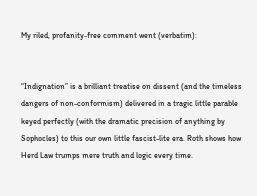My riled, profanity-free comment went (verbatim):


“Indignation” is a brilliant treatise on dissent (and the timeless dangers of non-conformism) delivered in a tragic little parable keyed perfectly (with the dramatic precision of anything by Sophocles) to this our own little fascist-lite era. Roth shows how Herd Law trumps mere truth and logic every time.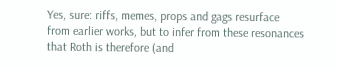Yes, sure: riffs, memes, props and gags resurface from earlier works, but to infer from these resonances that Roth is therefore (and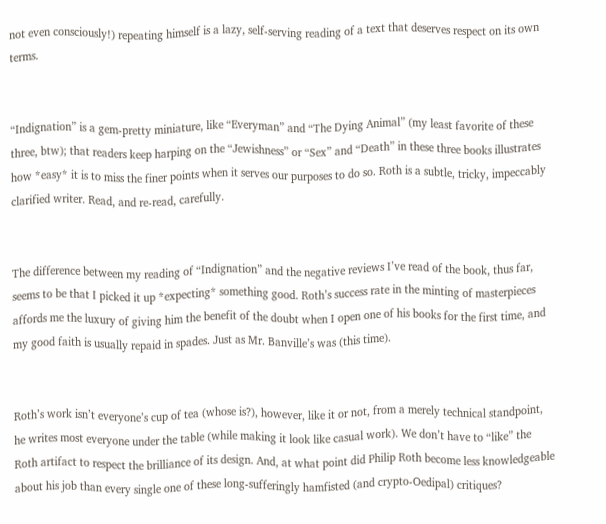not even consciously!) repeating himself is a lazy, self-serving reading of a text that deserves respect on its own terms.


“Indignation” is a gem-pretty miniature, like “Everyman” and “The Dying Animal” (my least favorite of these three, btw); that readers keep harping on the “Jewishness” or “Sex” and “Death” in these three books illustrates how *easy* it is to miss the finer points when it serves our purposes to do so. Roth is a subtle, tricky, impeccably clarified writer. Read, and re-read, carefully.


The difference between my reading of “Indignation” and the negative reviews I’ve read of the book, thus far, seems to be that I picked it up *expecting* something good. Roth’s success rate in the minting of masterpieces affords me the luxury of giving him the benefit of the doubt when I open one of his books for the first time, and my good faith is usually repaid in spades. Just as Mr. Banville’s was (this time).


Roth’s work isn’t everyone’s cup of tea (whose is?), however, like it or not, from a merely technical standpoint, he writes most everyone under the table (while making it look like casual work). We don’t have to “like” the Roth artifact to respect the brilliance of its design. And, at what point did Philip Roth become less knowledgeable about his job than every single one of these long-sufferingly hamfisted (and crypto-Oedipal) critiques?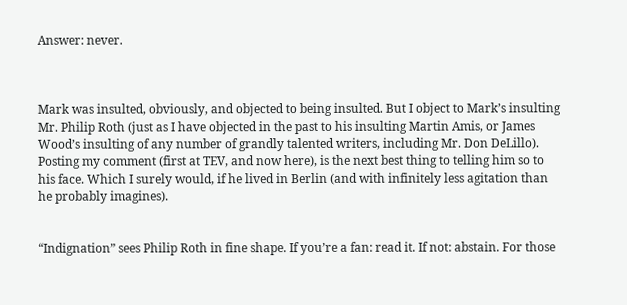Answer: never.



Mark was insulted, obviously, and objected to being insulted. But I object to Mark’s insulting Mr. Philip Roth (just as I have objected in the past to his insulting Martin Amis, or James Wood’s insulting of any number of grandly talented writers, including Mr. Don DeLillo). Posting my comment (first at TEV, and now here), is the next best thing to telling him so to his face. Which I surely would, if he lived in Berlin (and with infinitely less agitation than he probably imagines).


“Indignation” sees Philip Roth in fine shape. If you’re a fan: read it. If not: abstain. For those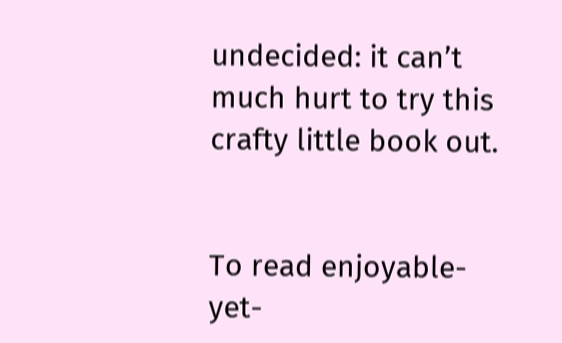undecided: it can’t much hurt to try this crafty little book out.


To read enjoyable-yet-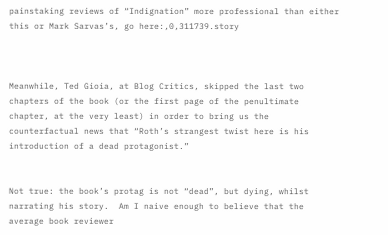painstaking reviews of “Indignation” more professional than either this or Mark Sarvas’s, go here:,0,311739.story



Meanwhile, Ted Gioia, at Blog Critics, skipped the last two chapters of the book (or the first page of the penultimate chapter, at the very least) in order to bring us the counterfactual news that “Roth’s strangest twist here is his introduction of a dead protagonist.”


Not true: the book’s protag is not “dead”, but dying, whilst narrating his story.  Am I naive enough to believe that the average book reviewer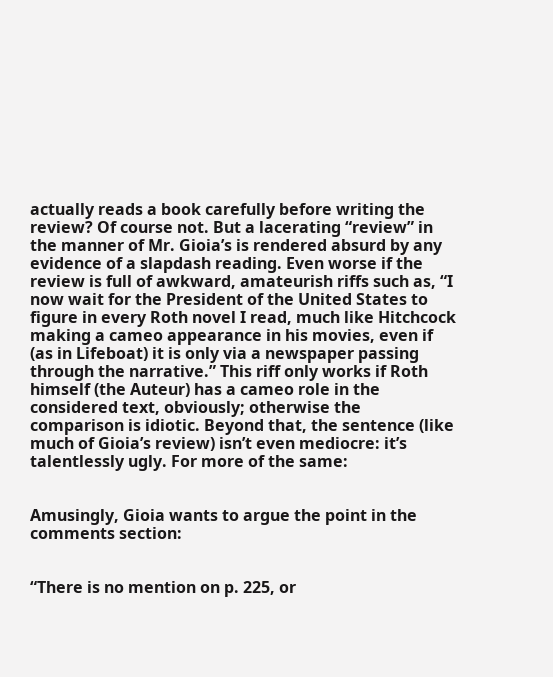actually reads a book carefully before writing the review? Of course not. But a lacerating “review” in the manner of Mr. Gioia’s is rendered absurd by any evidence of a slapdash reading. Even worse if the review is full of awkward, amateurish riffs such as, “I now wait for the President of the United States to figure in every Roth novel I read, much like Hitchcock making a cameo appearance in his movies, even if (as in Lifeboat) it is only via a newspaper passing through the narrative.” This riff only works if Roth himself (the Auteur) has a cameo role in the considered text, obviously; otherwise the comparison is idiotic. Beyond that, the sentence (like much of Gioia’s review) isn’t even mediocre: it’s  talentlessly ugly. For more of the same:


Amusingly, Gioia wants to argue the point in the comments section:


“There is no mention on p. 225, or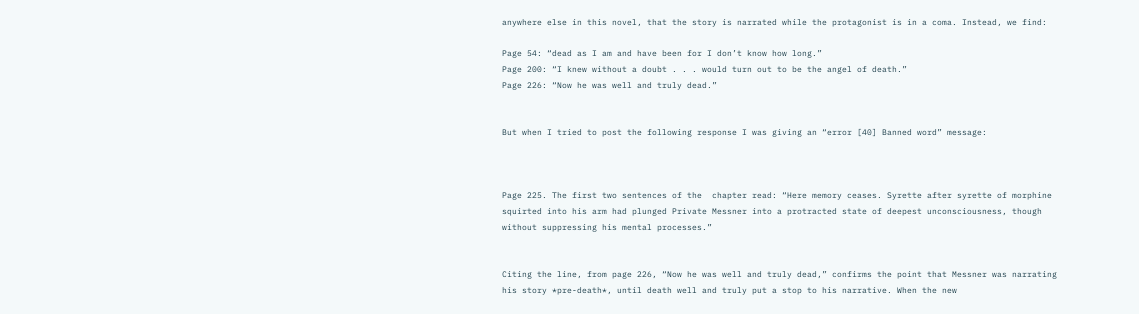anywhere else in this novel, that the story is narrated while the protagonist is in a coma. Instead, we find:

Page 54: “dead as I am and have been for I don’t know how long.”
Page 200: “I knew without a doubt . . . would turn out to be the angel of death.”
Page 226: “Now he was well and truly dead.”


But when I tried to post the following response I was giving an “error [40] Banned word” message:



Page 225. The first two sentences of the  chapter read: “Here memory ceases. Syrette after syrette of morphine squirted into his arm had plunged Private Messner into a protracted state of deepest unconsciousness, though without suppressing his mental processes.”


Citing the line, from page 226, “Now he was well and truly dead,” confirms the point that Messner was narrating his story *pre-death*, until death well and truly put a stop to his narrative. When the new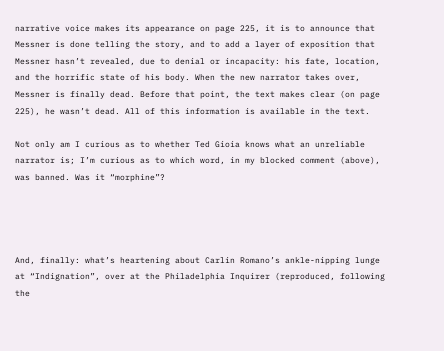narrative voice makes its appearance on page 225, it is to announce that Messner is done telling the story, and to add a layer of exposition that Messner hasn’t revealed, due to denial or incapacity: his fate, location, and the horrific state of his body. When the new narrator takes over, Messner is finally dead. Before that point, the text makes clear (on page 225), he wasn’t dead. All of this information is available in the text.

Not only am I curious as to whether Ted Gioia knows what an unreliable narrator is; I’m curious as to which word, in my blocked comment (above), was banned. Was it “morphine”?




And, finally: what’s heartening about Carlin Romano’s ankle-nipping lunge at “Indignation”, over at the Philadelphia Inquirer (reproduced, following the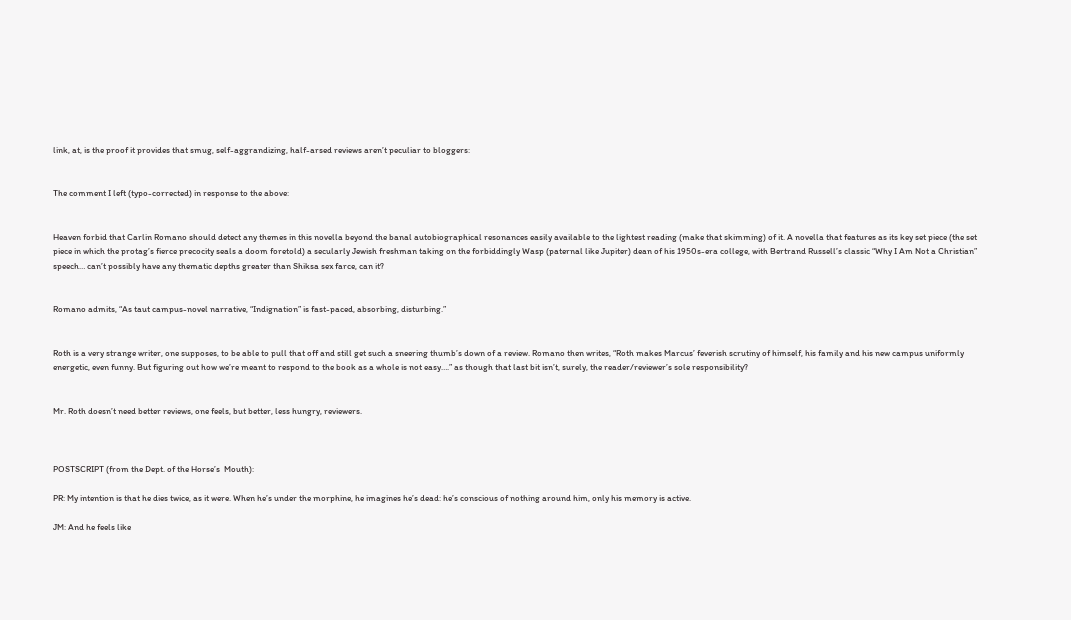link, at, is the proof it provides that smug, self-aggrandizing, half-arsed reviews aren’t peculiar to bloggers:


The comment I left (typo-corrected) in response to the above:


Heaven forbid that Carlin Romano should detect any themes in this novella beyond the banal autobiographical resonances easily available to the lightest reading (make that skimming) of it. A novella that features as its key set piece (the set piece in which the protag’s fierce precocity seals a doom foretold) a secularly Jewish freshman taking on the forbiddingly Wasp (paternal like Jupiter) dean of his 1950s-era college, with Bertrand Russell’s classic “Why I Am Not a Christian” speech… can’t possibly have any thematic depths greater than Shiksa sex farce, can it?


Romano admits, “As taut campus-novel narrative, “Indignation” is fast-paced, absorbing, disturbing.”


Roth is a very strange writer, one supposes, to be able to pull that off and still get such a sneering thumb’s down of a review. Romano then writes, “Roth makes Marcus’ feverish scrutiny of himself, his family and his new campus uniformly energetic, even funny. But figuring out how we’re meant to respond to the book as a whole is not easy….” as though that last bit isn’t, surely, the reader/reviewer’s sole responsibility?


Mr. Roth doesn’t need better reviews, one feels, but better, less hungry, reviewers.



POSTSCRIPT (from the Dept. of the Horse’s  Mouth):

PR: My intention is that he dies twice, as it were. When he’s under the morphine, he imagines he’s dead: he’s conscious of nothing around him, only his memory is active.

JM: And he feels like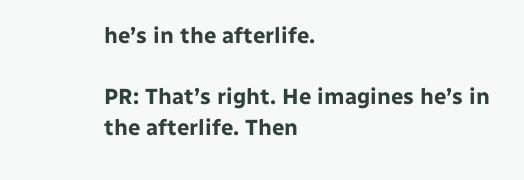he’s in the afterlife.

PR: That’s right. He imagines he’s in the afterlife. Then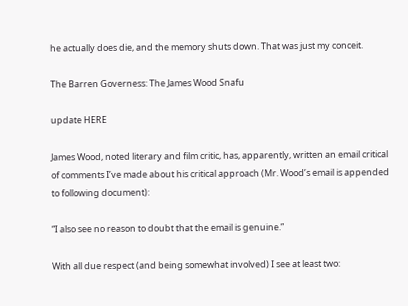he actually does die, and the memory shuts down. That was just my conceit.

The Barren Governess: The James Wood Snafu

update HERE

James Wood, noted literary and film critic, has, apparently, written an email critical of comments I’ve made about his critical approach (Mr. Wood’s email is appended to following document):

“I also see no reason to doubt that the email is genuine.”

With all due respect (and being somewhat involved) I see at least two: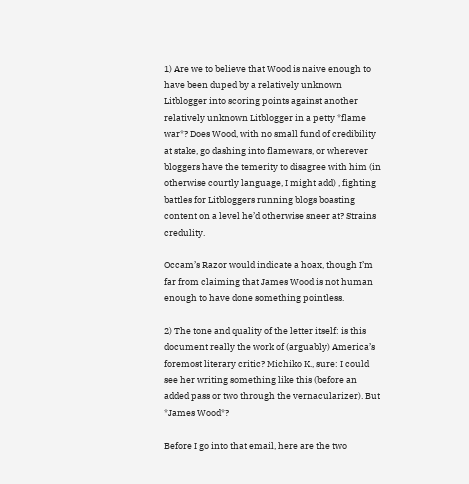1) Are we to believe that Wood is naive enough to have been duped by a relatively unknown Litblogger into scoring points against another relatively unknown Litblogger in a petty *flame war*? Does Wood, with no small fund of credibility at stake, go dashing into flamewars, or wherever bloggers have the temerity to disagree with him (in otherwise courtly language, I might add) , fighting battles for Litbloggers running blogs boasting content on a level he’d otherwise sneer at? Strains credulity.

Occam’s Razor would indicate a hoax, though I’m far from claiming that James Wood is not human enough to have done something pointless.

2) The tone and quality of the letter itself: is this document really the work of (arguably) America’s foremost literary critic? Michiko K., sure: I could see her writing something like this (before an added pass or two through the vernacularizer). But *James Wood*?

Before I go into that email, here are the two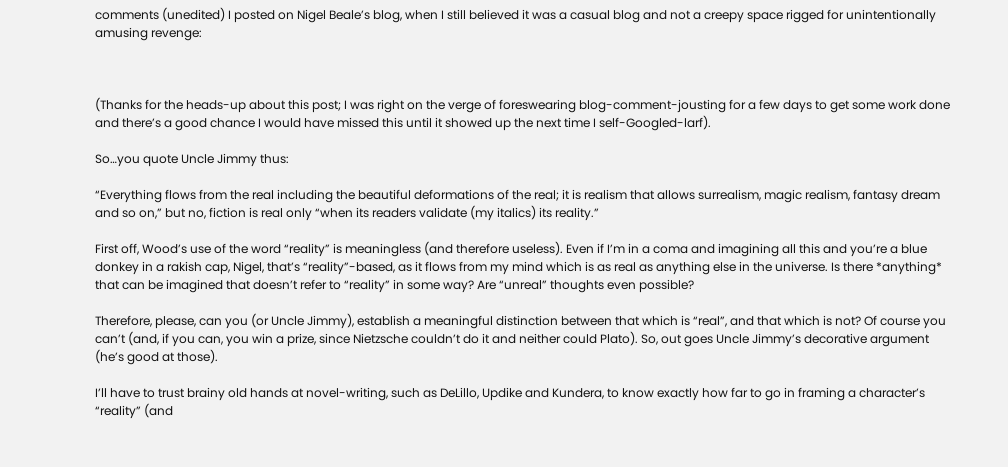comments (unedited) I posted on Nigel Beale’s blog, when I still believed it was a casual blog and not a creepy space rigged for unintentionally amusing revenge:



(Thanks for the heads-up about this post; I was right on the verge of foreswearing blog-comment-jousting for a few days to get some work done and there’s a good chance I would have missed this until it showed up the next time I self-Googled-larf).

So…you quote Uncle Jimmy thus:

“Everything flows from the real including the beautiful deformations of the real; it is realism that allows surrealism, magic realism, fantasy dream and so on,” but no, fiction is real only “when its readers validate (my italics) its reality.”

First off, Wood’s use of the word “reality” is meaningless (and therefore useless). Even if I’m in a coma and imagining all this and you’re a blue donkey in a rakish cap, Nigel, that’s “reality”-based, as it flows from my mind which is as real as anything else in the universe. Is there *anything* that can be imagined that doesn’t refer to “reality” in some way? Are “unreal” thoughts even possible?

Therefore, please, can you (or Uncle Jimmy), establish a meaningful distinction between that which is “real”, and that which is not? Of course you can’t (and, if you can, you win a prize, since Nietzsche couldn’t do it and neither could Plato). So, out goes Uncle Jimmy’s decorative argument (he’s good at those).

I’ll have to trust brainy old hands at novel-writing, such as DeLillo, Updike and Kundera, to know exactly how far to go in framing a character’s “reality” (and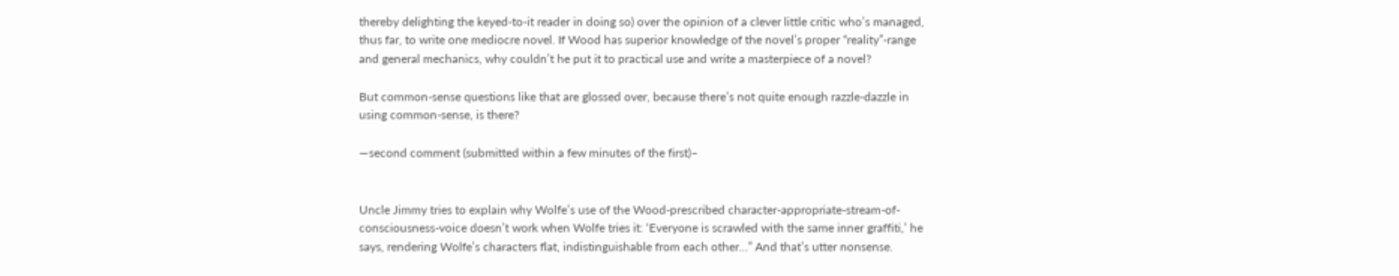thereby delighting the keyed-to-it reader in doing so) over the opinion of a clever little critic who’s managed, thus far, to write one mediocre novel. If Wood has superior knowledge of the novel’s proper “reality”-range and general mechanics, why couldn’t he put it to practical use and write a masterpiece of a novel?

But common-sense questions like that are glossed over, because there’s not quite enough razzle-dazzle in using common-sense, is there?

—second comment (submitted within a few minutes of the first)–


Uncle Jimmy tries to explain why Wolfe’s use of the Wood-prescribed character-appropriate-stream-of-consciousness-voice doesn’t work when Wolfe tries it: ‘Everyone is scrawled with the same inner graffiti,’ he says, rendering Wolfe’s characters flat, indistinguishable from each other…” And that’s utter nonsense.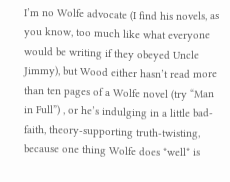I’m no Wolfe advocate (I find his novels, as you know, too much like what everyone would be writing if they obeyed Uncle Jimmy), but Wood either hasn’t read more than ten pages of a Wolfe novel (try “Man in Full”) , or he’s indulging in a little bad-faith, theory-supporting truth-twisting, because one thing Wolfe does *well* is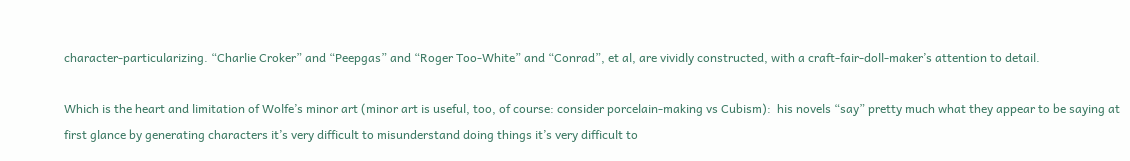character-particularizing. “Charlie Croker” and “Peepgas” and “Roger Too-White” and “Conrad”, et al, are vividly constructed, with a craft-fair-doll-maker’s attention to detail.

Which is the heart and limitation of Wolfe’s minor art (minor art is useful, too, of course: consider porcelain-making vs Cubism):  his novels “say” pretty much what they appear to be saying at first glance by generating characters it’s very difficult to misunderstand doing things it’s very difficult to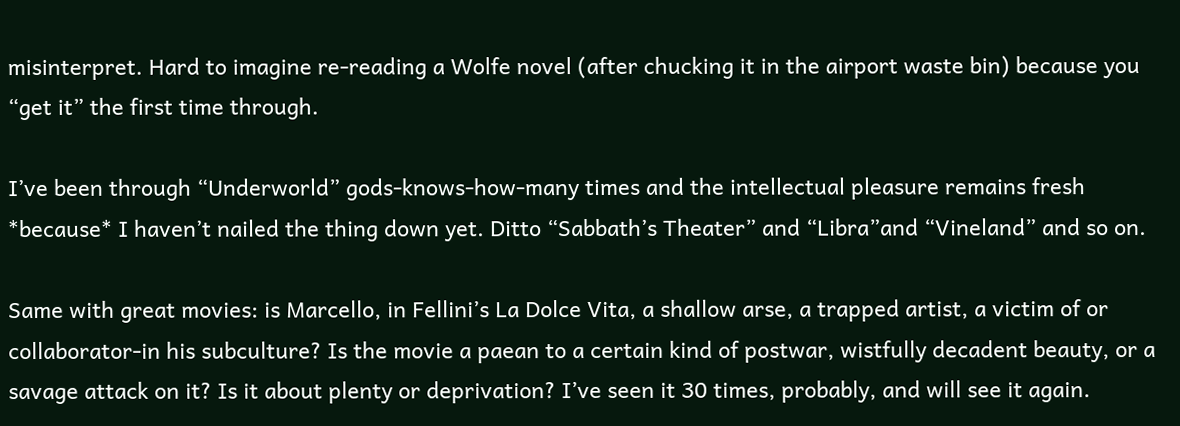misinterpret. Hard to imagine re-reading a Wolfe novel (after chucking it in the airport waste bin) because you “get it” the first time through.

I’ve been through “Underworld” gods-knows-how-many times and the intellectual pleasure remains fresh *because* I haven’t nailed the thing down yet. Ditto “Sabbath’s Theater” and “Libra”and “Vineland” and so on.

Same with great movies: is Marcello, in Fellini’s La Dolce Vita, a shallow arse, a trapped artist, a victim of or collaborator-in his subculture? Is the movie a paean to a certain kind of postwar, wistfully decadent beauty, or a savage attack on it? Is it about plenty or deprivation? I’ve seen it 30 times, probably, and will see it again.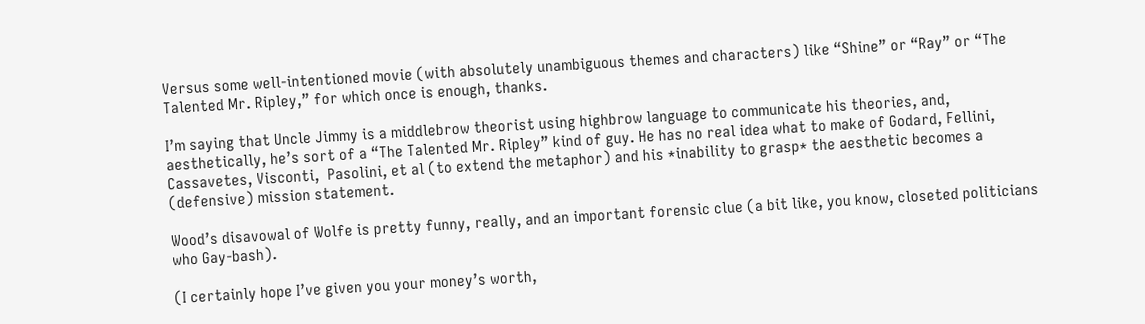Versus some well-intentioned movie (with absolutely unambiguous themes and characters) like “Shine” or “Ray” or “The Talented Mr. Ripley,” for which once is enough, thanks.

I’m saying that Uncle Jimmy is a middlebrow theorist using highbrow language to communicate his theories, and, aesthetically, he’s sort of a “The Talented Mr. Ripley” kind of guy. He has no real idea what to make of Godard, Fellini, Cassavetes, Visconti,  Pasolini, et al (to extend the metaphor) and his *inability to grasp* the aesthetic becomes a (defensive) mission statement.

Wood’s disavowal of Wolfe is pretty funny, really, and an important forensic clue (a bit like, you know, closeted politicians who Gay-bash).

(I certainly hope I’ve given you your money’s worth,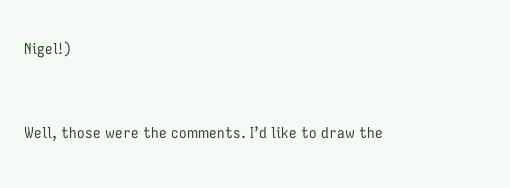Nigel!)


Well, those were the comments. I’d like to draw the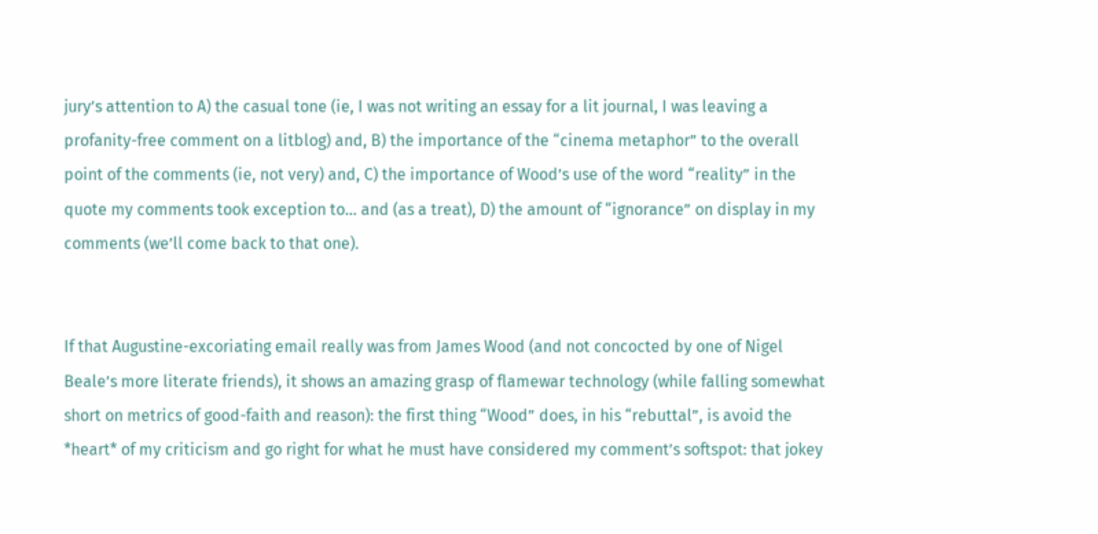jury’s attention to A) the casual tone (ie, I was not writing an essay for a lit journal, I was leaving a profanity-free comment on a litblog) and, B) the importance of the “cinema metaphor” to the overall point of the comments (ie, not very) and, C) the importance of Wood’s use of the word “reality” in the quote my comments took exception to… and (as a treat), D) the amount of “ignorance” on display in my comments (we’ll come back to that one).


If that Augustine-excoriating email really was from James Wood (and not concocted by one of Nigel Beale’s more literate friends), it shows an amazing grasp of flamewar technology (while falling somewhat short on metrics of good-faith and reason): the first thing “Wood” does, in his “rebuttal”, is avoid the *heart* of my criticism and go right for what he must have considered my comment’s softspot: that jokey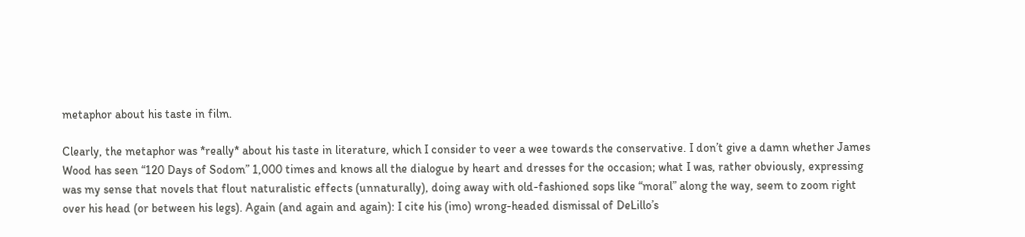metaphor about his taste in film.

Clearly, the metaphor was *really* about his taste in literature, which I consider to veer a wee towards the conservative. I don’t give a damn whether James Wood has seen “120 Days of Sodom” 1,000 times and knows all the dialogue by heart and dresses for the occasion; what I was, rather obviously, expressing was my sense that novels that flout naturalistic effects (unnaturally), doing away with old-fashioned sops like “moral” along the way, seem to zoom right over his head (or between his legs). Again (and again and again): I cite his (imo) wrong-headed dismissal of DeLillo’s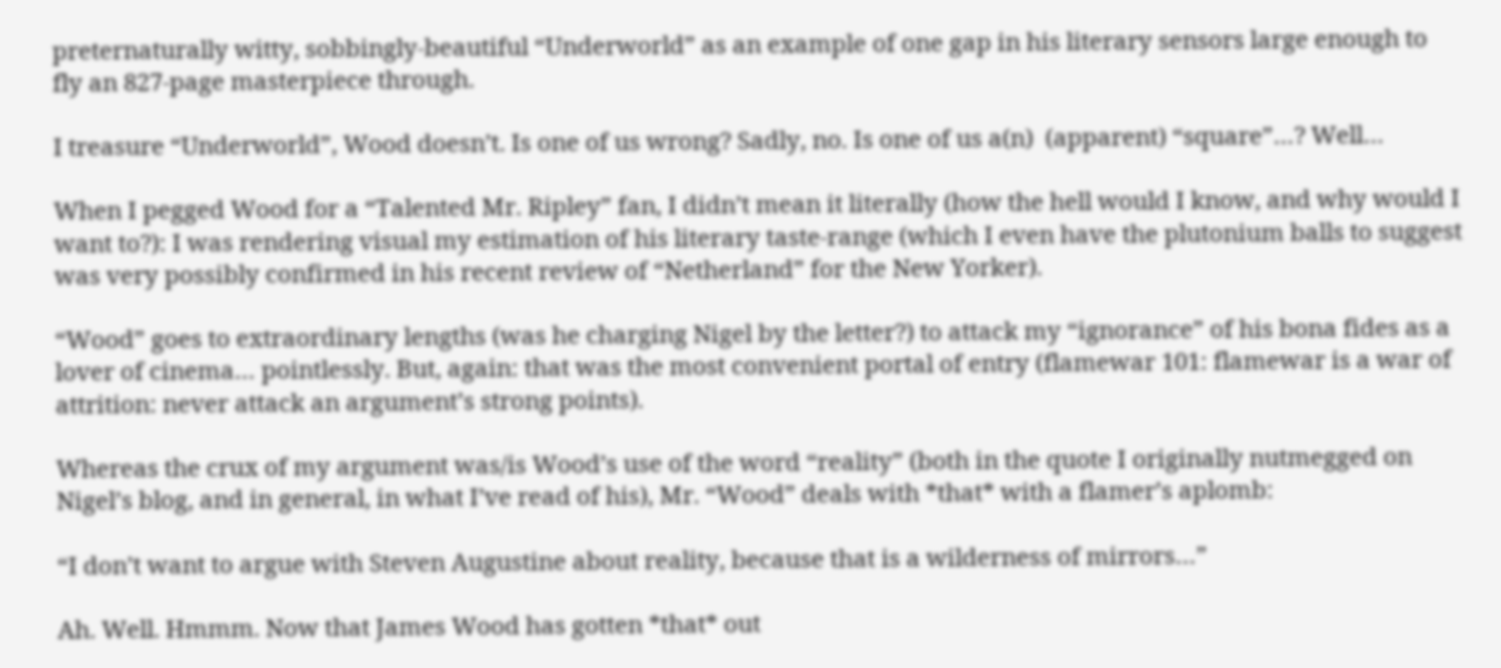preternaturally witty, sobbingly-beautiful “Underworld” as an example of one gap in his literary sensors large enough to fly an 827-page masterpiece through.

I treasure “Underworld”, Wood doesn’t. Is one of us wrong? Sadly, no. Is one of us a(n)  (apparent) “square”…? Well…

When I pegged Wood for a “Talented Mr. Ripley” fan, I didn’t mean it literally (how the hell would I know, and why would I want to?): I was rendering visual my estimation of his literary taste-range (which I even have the plutonium balls to suggest was very possibly confirmed in his recent review of “Netherland” for the New Yorker).

“Wood” goes to extraordinary lengths (was he charging Nigel by the letter?) to attack my “ignorance” of his bona fides as a lover of cinema… pointlessly. But, again: that was the most convenient portal of entry (flamewar 101: flamewar is a war of attrition: never attack an argument’s strong points).

Whereas the crux of my argument was/is Wood’s use of the word “reality” (both in the quote I originally nutmegged on Nigel’s blog, and in general, in what I’ve read of his), Mr. “Wood” deals with *that* with a flamer’s aplomb:

“I don’t want to argue with Steven Augustine about reality, because that is a wilderness of mirrors…”

Ah. Well. Hmmm. Now that James Wood has gotten *that* out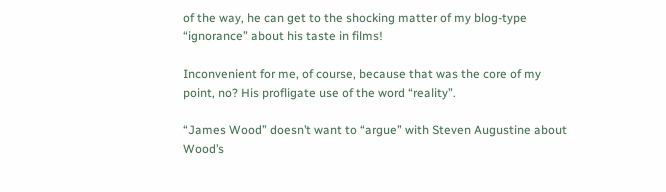of the way, he can get to the shocking matter of my blog-type “ignorance” about his taste in films!

Inconvenient for me, of course, because that was the core of my point, no? His profligate use of the word “reality”.

“James Wood” doesn’t want to “argue” with Steven Augustine about Wood’s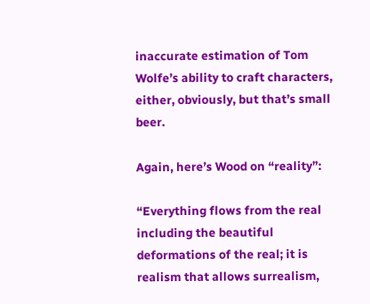inaccurate estimation of Tom Wolfe’s ability to craft characters, either, obviously, but that’s small beer.

Again, here’s Wood on “reality”:

“Everything flows from the real including the beautiful deformations of the real; it is realism that allows surrealism,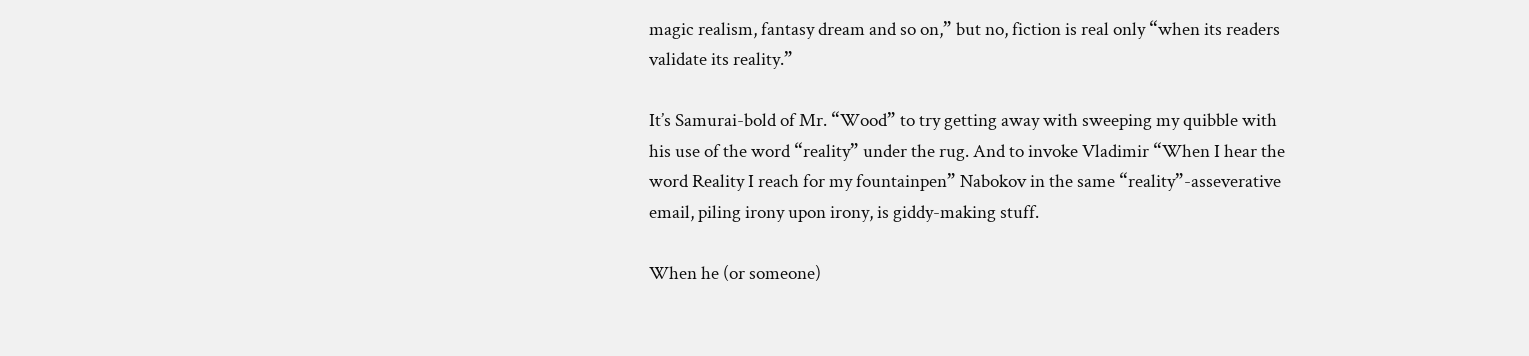magic realism, fantasy dream and so on,” but no, fiction is real only “when its readers validate its reality.”

It’s Samurai-bold of Mr. “Wood” to try getting away with sweeping my quibble with his use of the word “reality” under the rug. And to invoke Vladimir “When I hear the word Reality I reach for my fountainpen” Nabokov in the same “reality”-asseverative email, piling irony upon irony, is giddy-making stuff.

When he (or someone)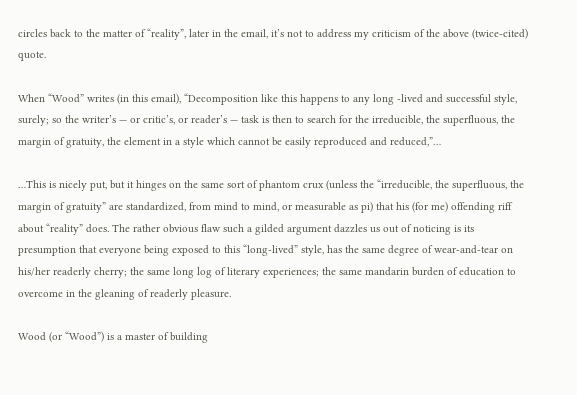circles back to the matter of “reality”, later in the email, it’s not to address my criticism of the above (twice-cited) quote.

When “Wood” writes (in this email), “Decomposition like this happens to any long -lived and successful style, surely; so the writer’s — or critic’s, or reader’s — task is then to search for the irreducible, the superfluous, the margin of gratuity, the element in a style which cannot be easily reproduced and reduced,”…

…This is nicely put, but it hinges on the same sort of phantom crux (unless the “irreducible, the superfluous, the margin of gratuity” are standardized, from mind to mind, or measurable as pi) that his (for me) offending riff about “reality” does. The rather obvious flaw such a gilded argument dazzles us out of noticing is its presumption that everyone being exposed to this “long-lived” style, has the same degree of wear-and-tear on his/her readerly cherry; the same long log of literary experiences; the same mandarin burden of education to overcome in the gleaning of readerly pleasure.

Wood (or “Wood”) is a master of building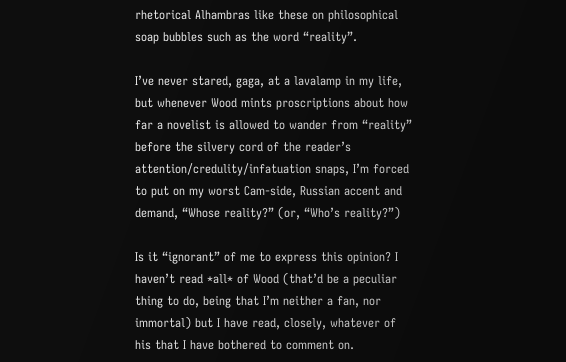rhetorical Alhambras like these on philosophical soap bubbles such as the word “reality”.

I’ve never stared, gaga, at a lavalamp in my life, but whenever Wood mints proscriptions about how far a novelist is allowed to wander from “reality” before the silvery cord of the reader’s attention/credulity/infatuation snaps, I’m forced to put on my worst Cam-side, Russian accent and demand, “Whose reality?” (or, “Who’s reality?”)

Is it “ignorant” of me to express this opinion? I haven’t read *all* of Wood (that’d be a peculiar thing to do, being that I’m neither a fan, nor immortal) but I have read, closely, whatever of his that I have bothered to comment on.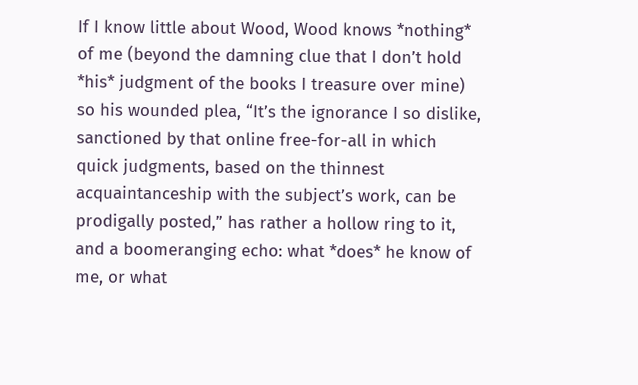If I know little about Wood, Wood knows *nothing* of me (beyond the damning clue that I don’t hold *his* judgment of the books I treasure over mine) so his wounded plea, “It’s the ignorance I so dislike, sanctioned by that online free-for-all in which quick judgments, based on the thinnest acquaintanceship with the subject’s work, can be prodigally posted,” has rather a hollow ring to it, and a boomeranging echo: what *does* he know of me, or what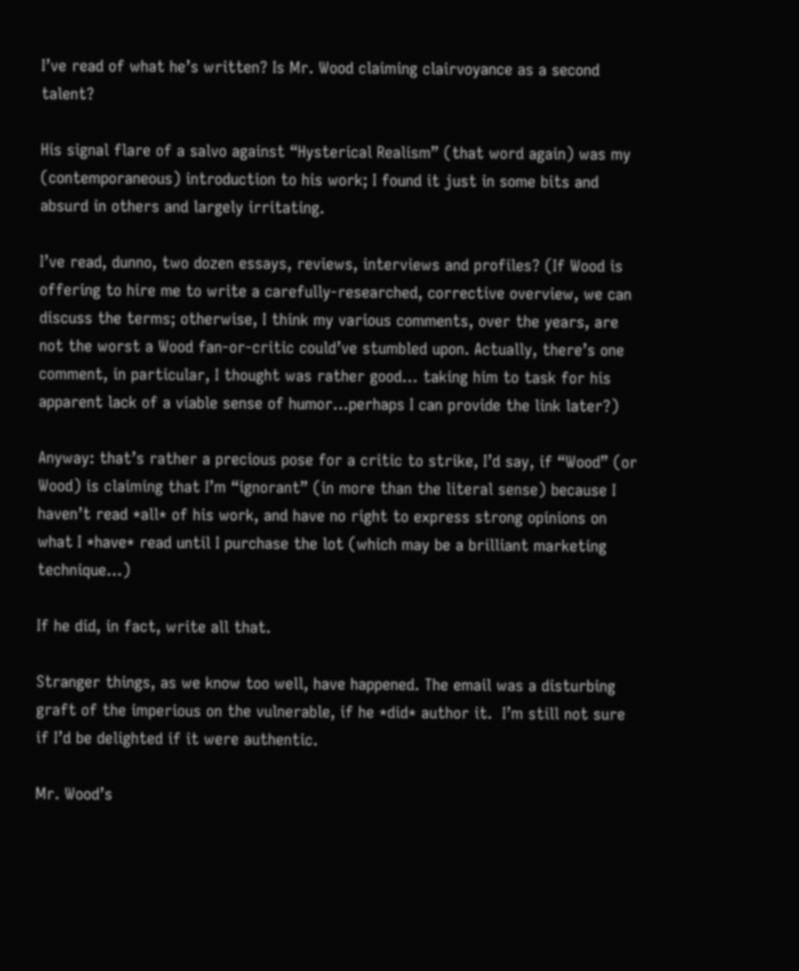I’ve read of what he’s written? Is Mr. Wood claiming clairvoyance as a second talent?

His signal flare of a salvo against “Hysterical Realism” (that word again) was my (contemporaneous) introduction to his work; I found it just in some bits and absurd in others and largely irritating.

I’ve read, dunno, two dozen essays, reviews, interviews and profiles? (If Wood is offering to hire me to write a carefully-researched, corrective overview, we can discuss the terms; otherwise, I think my various comments, over the years, are not the worst a Wood fan-or-critic could’ve stumbled upon. Actually, there’s one comment, in particular, I thought was rather good… taking him to task for his apparent lack of a viable sense of humor…perhaps I can provide the link later?)

Anyway: that’s rather a precious pose for a critic to strike, I’d say, if “Wood” (or Wood) is claiming that I’m “ignorant” (in more than the literal sense) because I haven’t read *all* of his work, and have no right to express strong opinions on what I *have* read until I purchase the lot (which may be a brilliant marketing technique…)

If he did, in fact, write all that.

Stranger things, as we know too well, have happened. The email was a disturbing graft of the imperious on the vulnerable, if he *did* author it.  I’m still not sure if I’d be delighted if it were authentic.

Mr. Wood’s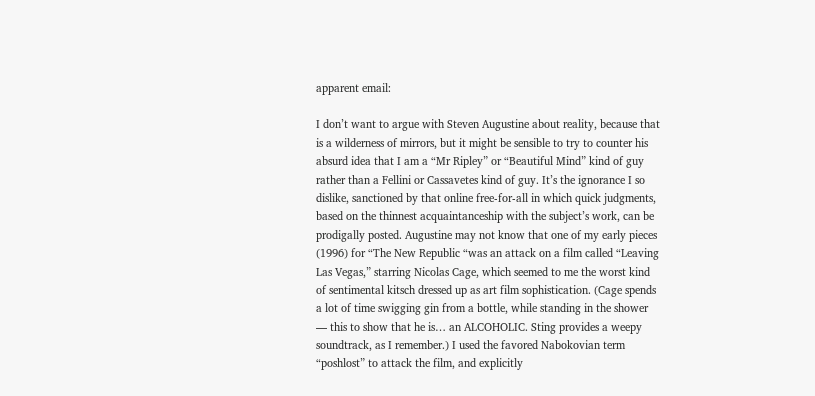apparent email:

I don’t want to argue with Steven Augustine about reality, because that is a wilderness of mirrors, but it might be sensible to try to counter his absurd idea that I am a “Mr Ripley” or “Beautiful Mind” kind of guy rather than a Fellini or Cassavetes kind of guy. It’s the ignorance I so dislike, sanctioned by that online free-for-all in which quick judgments, based on the thinnest acquaintanceship with the subject’s work, can be prodigally posted. Augustine may not know that one of my early pieces (1996) for “The New Republic “was an attack on a film called “Leaving Las Vegas,” starring Nicolas Cage, which seemed to me the worst kind of sentimental kitsch dressed up as art film sophistication. (Cage spends a lot of time swigging gin from a bottle, while standing in the shower — this to show that he is… an ALCOHOLIC. Sting provides a weepy soundtrack, as I remember.) I used the favored Nabokovian term “poshlost” to attack the film, and explicitly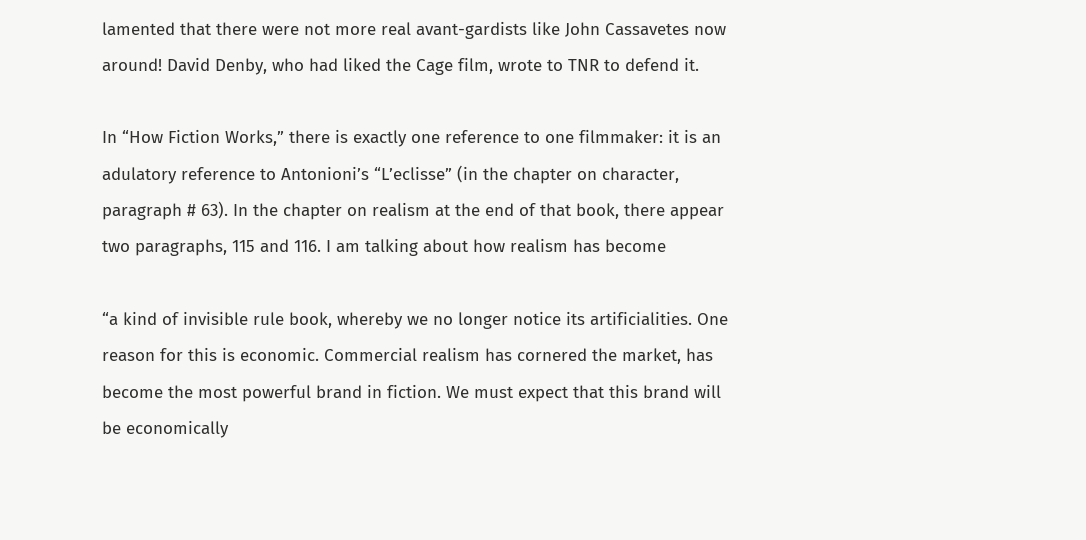lamented that there were not more real avant-gardists like John Cassavetes now around! David Denby, who had liked the Cage film, wrote to TNR to defend it.

In “How Fiction Works,” there is exactly one reference to one filmmaker: it is an adulatory reference to Antonioni’s “L’eclisse” (in the chapter on character, paragraph # 63). In the chapter on realism at the end of that book, there appear two paragraphs, 115 and 116. I am talking about how realism has become

“a kind of invisible rule book, whereby we no longer notice its artificialities. One reason for this is economic. Commercial realism has cornered the market, has become the most powerful brand in fiction. We must expect that this brand will be economically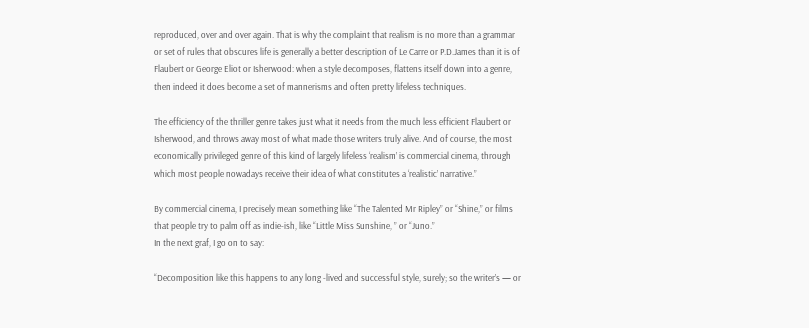reproduced, over and over again. That is why the complaint that realism is no more than a grammar or set of rules that obscures life is generally a better description of Le Carre or P.D.James than it is of Flaubert or George Eliot or Isherwood: when a style decomposes, flattens itself down into a genre, then indeed it does become a set of mannerisms and often pretty lifeless techniques.

The efficiency of the thriller genre takes just what it needs from the much less efficient Flaubert or Isherwood, and throws away most of what made those writers truly alive. And of course, the most economically privileged genre of this kind of largely lifeless ‘realism’ is commercial cinema, through which most people nowadays receive their idea of what constitutes a ‘realistic’ narrative.”

By commercial cinema, I precisely mean something like “The Talented Mr Ripley” or “Shine,” or films that people try to palm off as indie-ish, like “Little Miss Sunshine, ” or “Juno.”
In the next graf, I go on to say:

“Decomposition like this happens to any long -lived and successful style, surely; so the writer’s — or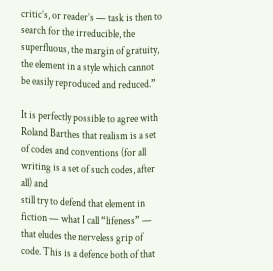critic’s, or reader’s — task is then to search for the irreducible, the superfluous, the margin of gratuity, the element in a style which cannot be easily reproduced and reduced.”

It is perfectly possible to agree with Roland Barthes that realism is a set of codes and conventions (for all writing is a set of such codes, after all) and
still try to defend that element in fiction — what I call “lifeness” — that eludes the nerveless grip of code. This is a defence both of that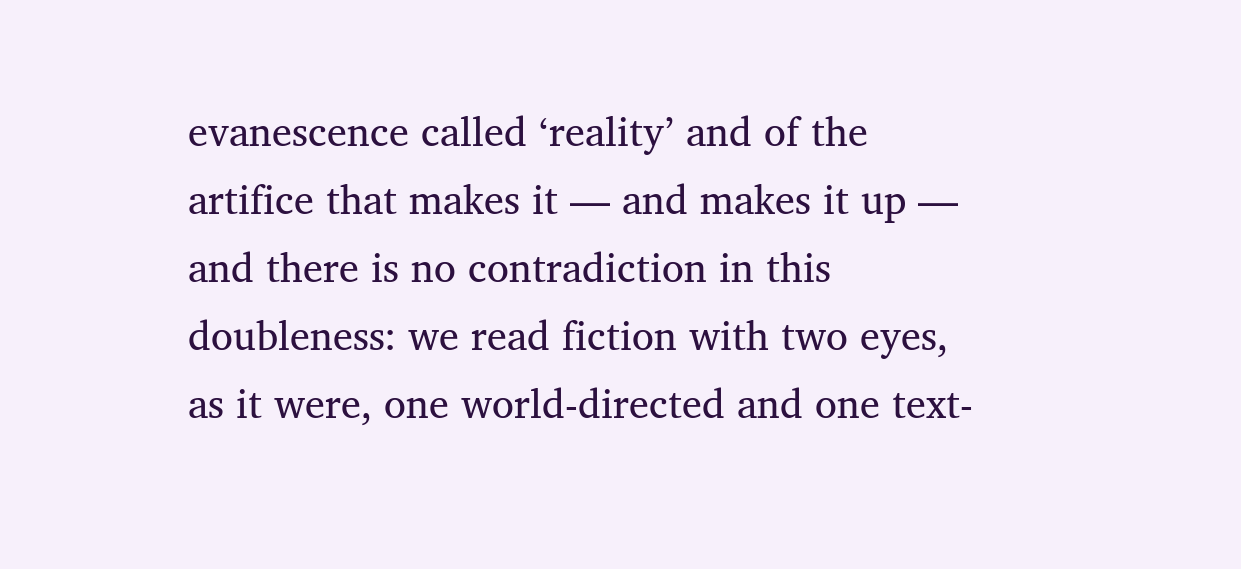evanescence called ‘reality’ and of the artifice that makes it — and makes it up — and there is no contradiction in this doubleness: we read fiction with two eyes, as it were, one world-directed and one text-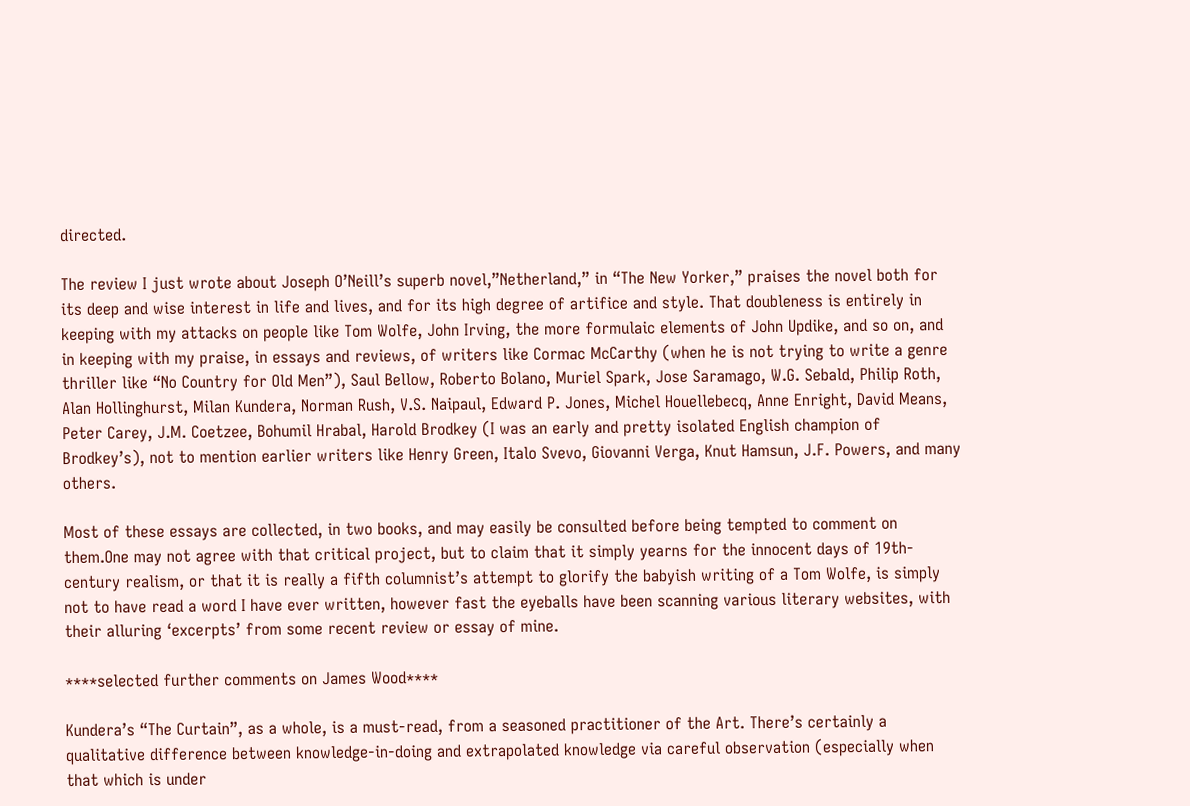directed.

The review I just wrote about Joseph O’Neill’s superb novel,”Netherland,” in “The New Yorker,” praises the novel both for its deep and wise interest in life and lives, and for its high degree of artifice and style. That doubleness is entirely in keeping with my attacks on people like Tom Wolfe, John Irving, the more formulaic elements of John Updike, and so on, and in keeping with my praise, in essays and reviews, of writers like Cormac McCarthy (when he is not trying to write a genre thriller like “No Country for Old Men”), Saul Bellow, Roberto Bolano, Muriel Spark, Jose Saramago, W.G. Sebald, Philip Roth, Alan Hollinghurst, Milan Kundera, Norman Rush, V.S. Naipaul, Edward P. Jones, Michel Houellebecq, Anne Enright, David Means, Peter Carey, J.M. Coetzee, Bohumil Hrabal, Harold Brodkey (I was an early and pretty isolated English champion of Brodkey’s), not to mention earlier writers like Henry Green, Italo Svevo, Giovanni Verga, Knut Hamsun, J.F. Powers, and many others.

Most of these essays are collected, in two books, and may easily be consulted before being tempted to comment on them.One may not agree with that critical project, but to claim that it simply yearns for the innocent days of 19th-century realism, or that it is really a fifth columnist’s attempt to glorify the babyish writing of a Tom Wolfe, is simply not to have read a word I have ever written, however fast the eyeballs have been scanning various literary websites, with their alluring ‘excerpts’ from some recent review or essay of mine.

****selected further comments on James Wood****

Kundera’s “The Curtain”, as a whole, is a must-read, from a seasoned practitioner of the Art. There’s certainly a qualitative difference between knowledge-in-doing and extrapolated knowledge via careful observation (especially when that which is under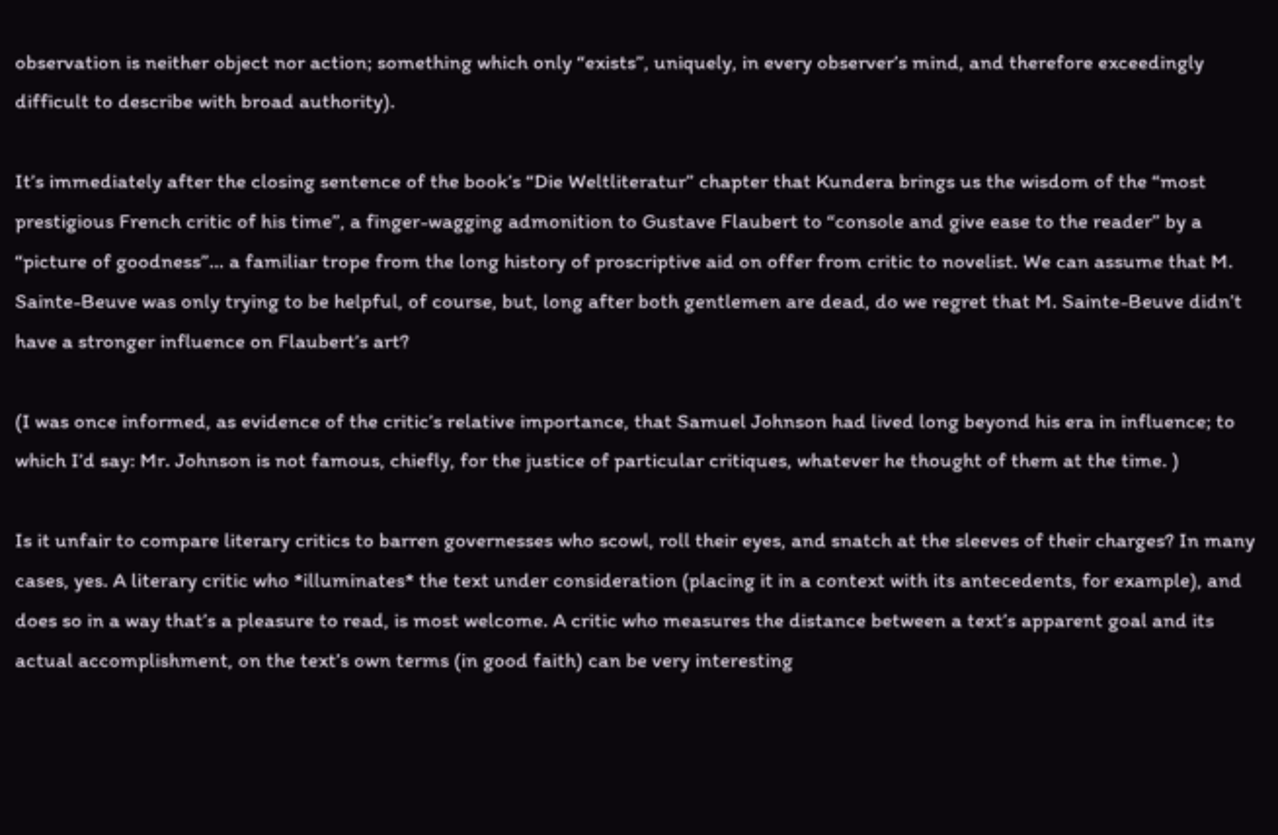observation is neither object nor action; something which only “exists”, uniquely, in every observer’s mind, and therefore exceedingly difficult to describe with broad authority).

It’s immediately after the closing sentence of the book’s “Die Weltliteratur” chapter that Kundera brings us the wisdom of the “most prestigious French critic of his time”, a finger-wagging admonition to Gustave Flaubert to “console and give ease to the reader” by a “picture of goodness”… a familiar trope from the long history of proscriptive aid on offer from critic to novelist. We can assume that M. Sainte-Beuve was only trying to be helpful, of course, but, long after both gentlemen are dead, do we regret that M. Sainte-Beuve didn’t have a stronger influence on Flaubert’s art?

(I was once informed, as evidence of the critic’s relative importance, that Samuel Johnson had lived long beyond his era in influence; to which I’d say: Mr. Johnson is not famous, chiefly, for the justice of particular critiques, whatever he thought of them at the time. )

Is it unfair to compare literary critics to barren governesses who scowl, roll their eyes, and snatch at the sleeves of their charges? In many cases, yes. A literary critic who *illuminates* the text under consideration (placing it in a context with its antecedents, for example), and does so in a way that’s a pleasure to read, is most welcome. A critic who measures the distance between a text’s apparent goal and its actual accomplishment, on the text’s own terms (in good faith) can be very interesting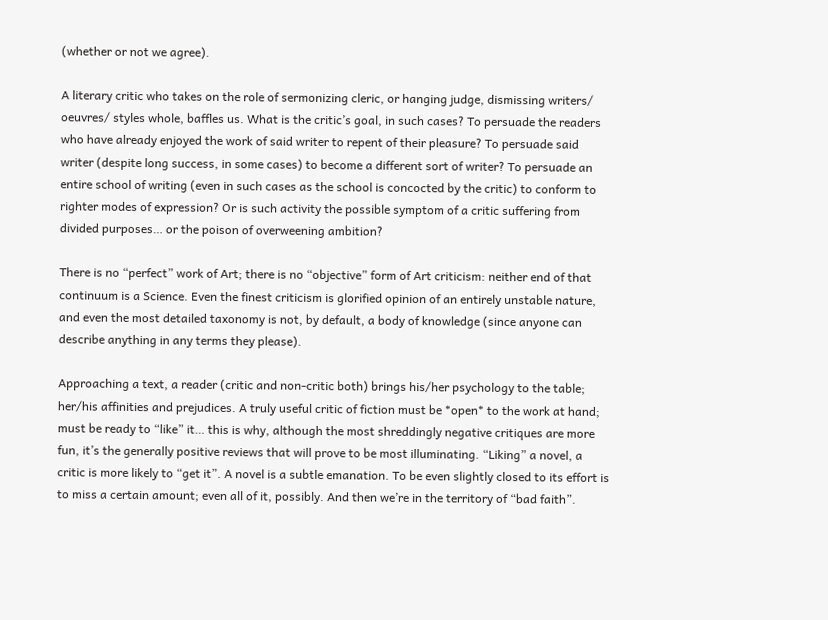(whether or not we agree).

A literary critic who takes on the role of sermonizing cleric, or hanging judge, dismissing writers/ oeuvres/ styles whole, baffles us. What is the critic’s goal, in such cases? To persuade the readers who have already enjoyed the work of said writer to repent of their pleasure? To persuade said writer (despite long success, in some cases) to become a different sort of writer? To persuade an entire school of writing (even in such cases as the school is concocted by the critic) to conform to righter modes of expression? Or is such activity the possible symptom of a critic suffering from divided purposes… or the poison of overweening ambition?

There is no “perfect” work of Art; there is no “objective” form of Art criticism: neither end of that continuum is a Science. Even the finest criticism is glorified opinion of an entirely unstable nature, and even the most detailed taxonomy is not, by default, a body of knowledge (since anyone can describe anything in any terms they please).

Approaching a text, a reader (critic and non-critic both) brings his/her psychology to the table; her/his affinities and prejudices. A truly useful critic of fiction must be *open* to the work at hand; must be ready to “like” it… this is why, although the most shreddingly negative critiques are more fun, it’s the generally positive reviews that will prove to be most illuminating. “Liking” a novel, a critic is more likely to “get it”. A novel is a subtle emanation. To be even slightly closed to its effort is to miss a certain amount; even all of it, possibly. And then we’re in the territory of “bad faith”.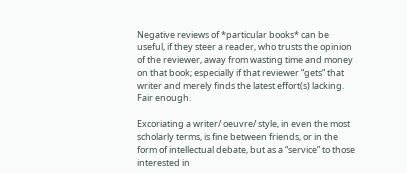Negative reviews of *particular books* can be useful, if they steer a reader, who trusts the opinion of the reviewer, away from wasting time and money on that book; especially if that reviewer “gets” that writer and merely finds the latest effort(s) lacking. Fair enough.

Excoriating a writer/ oeuvre/ style, in even the most scholarly terms, is fine between friends, or in the form of intellectual debate, but as a “service” to those interested in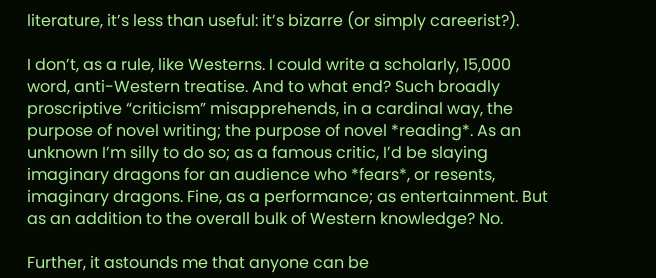literature, it’s less than useful: it’s bizarre (or simply careerist?).

I don’t, as a rule, like Westerns. I could write a scholarly, 15,000 word, anti-Western treatise. And to what end? Such broadly proscriptive “criticism” misapprehends, in a cardinal way, the purpose of novel writing; the purpose of novel *reading*. As an unknown I’m silly to do so; as a famous critic, I’d be slaying imaginary dragons for an audience who *fears*, or resents, imaginary dragons. Fine, as a performance; as entertainment. But as an addition to the overall bulk of Western knowledge? No.

Further, it astounds me that anyone can be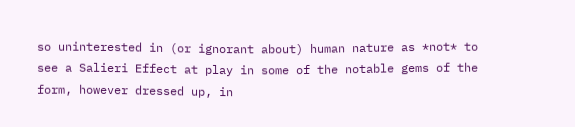so uninterested in (or ignorant about) human nature as *not* to see a Salieri Effect at play in some of the notable gems of the form, however dressed up, in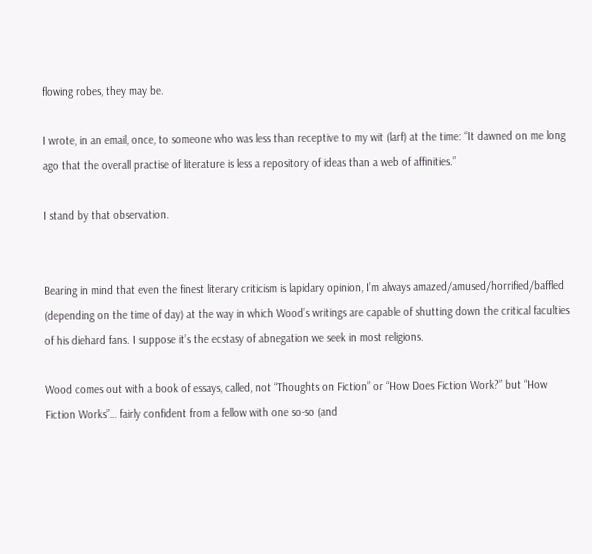flowing robes, they may be.

I wrote, in an email, once, to someone who was less than receptive to my wit (larf) at the time: “It dawned on me long ago that the overall practise of literature is less a repository of ideas than a web of affinities.”

I stand by that observation.


Bearing in mind that even the finest literary criticism is lapidary opinion, I’m always amazed/amused/horrified/baffled (depending on the time of day) at the way in which Wood’s writings are capable of shutting down the critical faculties of his diehard fans. I suppose it’s the ecstasy of abnegation we seek in most religions.

Wood comes out with a book of essays, called, not “Thoughts on Fiction” or “How Does Fiction Work?” but “How Fiction Works”… fairly confident from a fellow with one so-so (and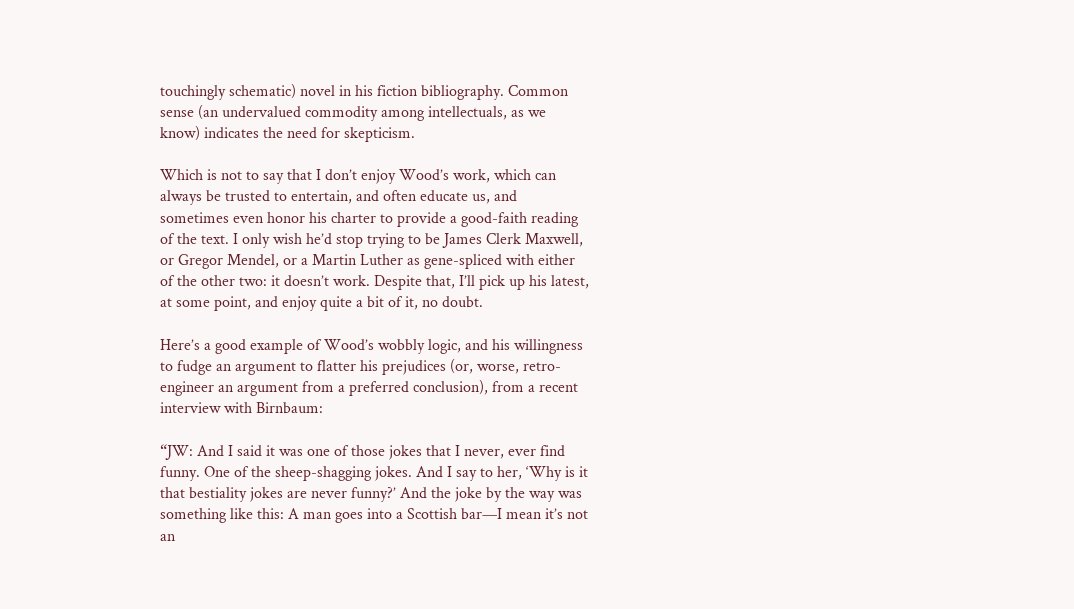touchingly schematic) novel in his fiction bibliography. Common sense (an undervalued commodity among intellectuals, as we know) indicates the need for skepticism.

Which is not to say that I don’t enjoy Wood’s work, which can always be trusted to entertain, and often educate us, and sometimes even honor his charter to provide a good-faith reading of the text. I only wish he’d stop trying to be James Clerk Maxwell, or Gregor Mendel, or a Martin Luther as gene-spliced with either of the other two: it doesn’t work. Despite that, I’ll pick up his latest, at some point, and enjoy quite a bit of it, no doubt.

Here’s a good example of Wood’s wobbly logic, and his willingness to fudge an argument to flatter his prejudices (or, worse, retro-engineer an argument from a preferred conclusion), from a recent interview with Birnbaum:

“JW: And I said it was one of those jokes that I never, ever find funny. One of the sheep-shagging jokes. And I say to her, ‘Why is it that bestiality jokes are never funny?’ And the joke by the way was something like this: A man goes into a Scottish bar—I mean it’s not an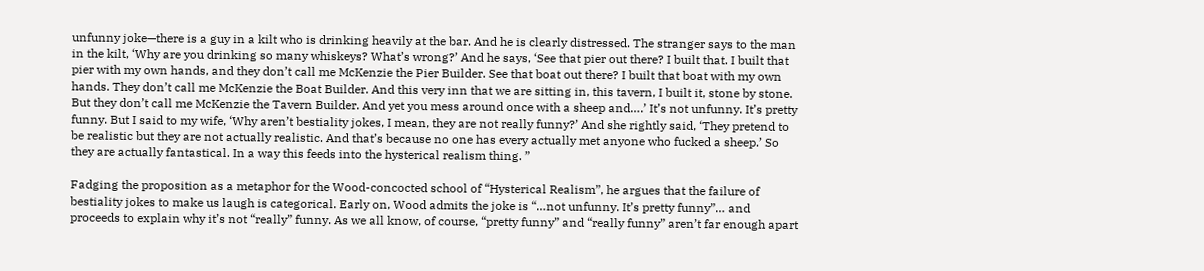unfunny joke—there is a guy in a kilt who is drinking heavily at the bar. And he is clearly distressed. The stranger says to the man in the kilt, ‘Why are you drinking so many whiskeys? What’s wrong?’ And he says, ‘See that pier out there? I built that. I built that pier with my own hands, and they don’t call me McKenzie the Pier Builder. See that boat out there? I built that boat with my own hands. They don’t call me McKenzie the Boat Builder. And this very inn that we are sitting in, this tavern, I built it, stone by stone. But they don’t call me McKenzie the Tavern Builder. And yet you mess around once with a sheep and….’ It’s not unfunny. It’s pretty funny. But I said to my wife, ‘Why aren’t bestiality jokes, I mean, they are not really funny?’ And she rightly said, ‘They pretend to be realistic but they are not actually realistic. And that’s because no one has every actually met anyone who fucked a sheep.’ So they are actually fantastical. In a way this feeds into the hysterical realism thing. ”

Fadging the proposition as a metaphor for the Wood-concocted school of “Hysterical Realism”, he argues that the failure of bestiality jokes to make us laugh is categorical. Early on, Wood admits the joke is “…not unfunny. It’s pretty funny”… and proceeds to explain why it’s not “really” funny. As we all know, of course, “pretty funny” and “really funny” aren’t far enough apart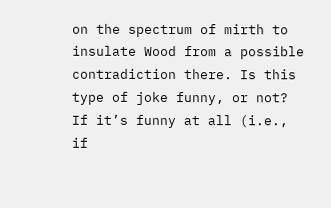on the spectrum of mirth to insulate Wood from a possible contradiction there. Is this type of joke funny, or not? If it’s funny at all (i.e., if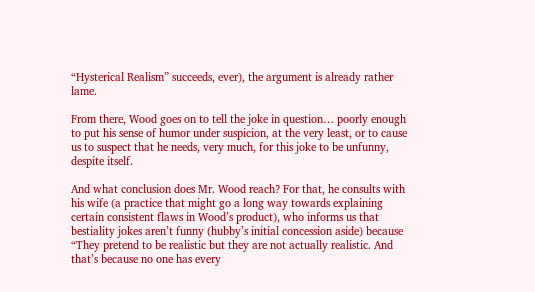“Hysterical Realism” succeeds, ever), the argument is already rather lame.

From there, Wood goes on to tell the joke in question… poorly enough to put his sense of humor under suspicion, at the very least, or to cause us to suspect that he needs, very much, for this joke to be unfunny, despite itself.

And what conclusion does Mr. Wood reach? For that, he consults with his wife (a practice that might go a long way towards explaining certain consistent flaws in Wood’s product), who informs us that bestiality jokes aren’t funny (hubby’s initial concession aside) because “They pretend to be realistic but they are not actually realistic. And that’s because no one has every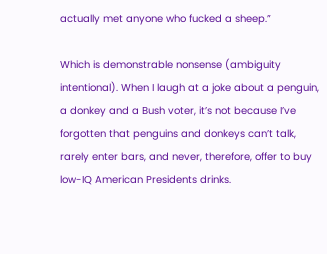actually met anyone who fucked a sheep.”

Which is demonstrable nonsense (ambiguity intentional). When I laugh at a joke about a penguin, a donkey and a Bush voter, it’s not because I’ve forgotten that penguins and donkeys can’t talk, rarely enter bars, and never, therefore, offer to buy low-IQ American Presidents drinks.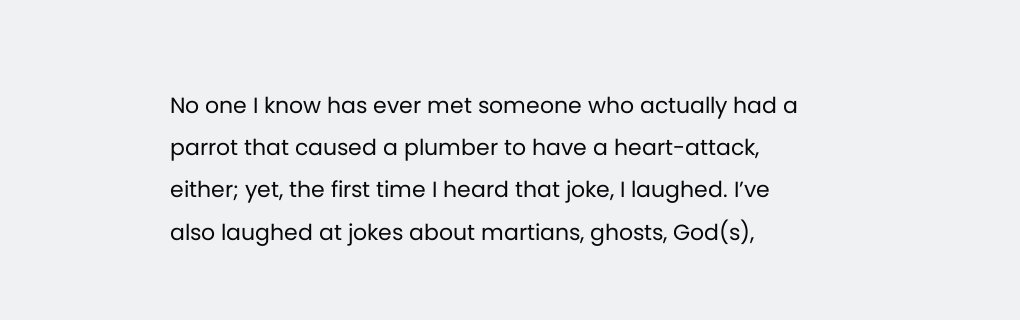No one I know has ever met someone who actually had a parrot that caused a plumber to have a heart-attack, either; yet, the first time I heard that joke, I laughed. I’ve also laughed at jokes about martians, ghosts, God(s),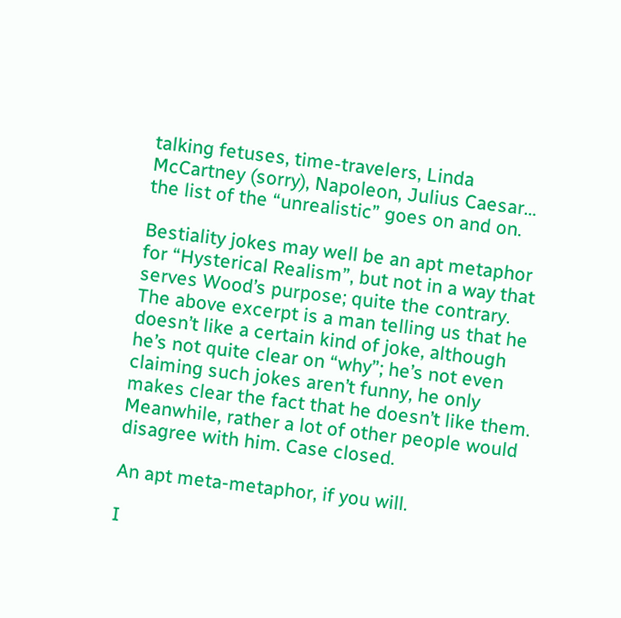talking fetuses, time-travelers, Linda McCartney (sorry), Napoleon, Julius Caesar… the list of the “unrealistic” goes on and on.

Bestiality jokes may well be an apt metaphor for “Hysterical Realism”, but not in a way that serves Wood’s purpose; quite the contrary. The above excerpt is a man telling us that he doesn’t like a certain kind of joke, although he’s not quite clear on “why”; he’s not even claiming such jokes aren’t funny, he only makes clear the fact that he doesn’t like them. Meanwhile, rather a lot of other people would disagree with him. Case closed.

An apt meta-metaphor, if you will.

I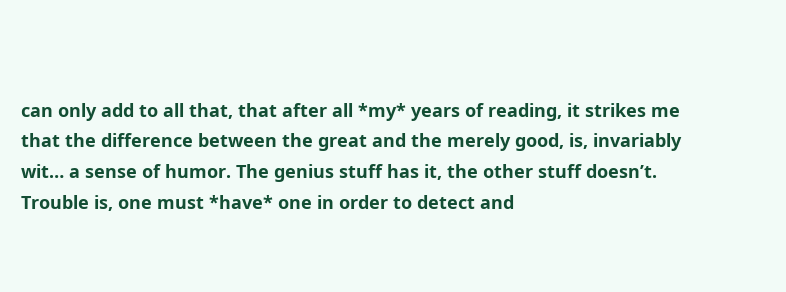can only add to all that, that after all *my* years of reading, it strikes me that the difference between the great and the merely good, is, invariably wit… a sense of humor. The genius stuff has it, the other stuff doesn’t. Trouble is, one must *have* one in order to detect and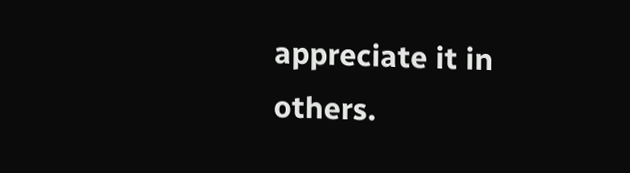appreciate it in others.